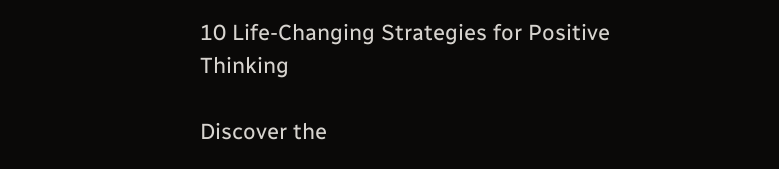10 Life-Changing Strategies for Positive Thinking

Discover the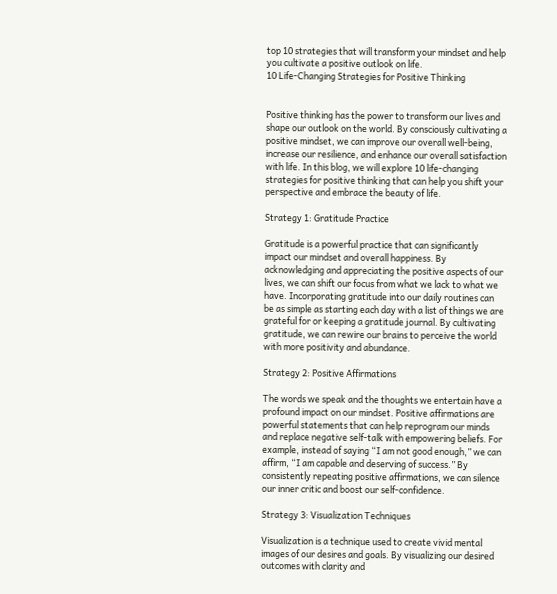top 10 strategies that will transform your mindset and help you cultivate a positive outlook on life.
10 Life-Changing Strategies for Positive Thinking


Positive thinking has the power to transform our lives and shape our outlook on the world. By consciously cultivating a positive mindset, we can improve our overall well-being, increase our resilience, and enhance our overall satisfaction with life. In this blog, we will explore 10 life-changing strategies for positive thinking that can help you shift your perspective and embrace the beauty of life.

Strategy 1: Gratitude Practice

Gratitude is a powerful practice that can significantly impact our mindset and overall happiness. By acknowledging and appreciating the positive aspects of our lives, we can shift our focus from what we lack to what we have. Incorporating gratitude into our daily routines can be as simple as starting each day with a list of things we are grateful for or keeping a gratitude journal. By cultivating gratitude, we can rewire our brains to perceive the world with more positivity and abundance.

Strategy 2: Positive Affirmations

The words we speak and the thoughts we entertain have a profound impact on our mindset. Positive affirmations are powerful statements that can help reprogram our minds and replace negative self-talk with empowering beliefs. For example, instead of saying “I am not good enough,” we can affirm, “I am capable and deserving of success.” By consistently repeating positive affirmations, we can silence our inner critic and boost our self-confidence.

Strategy 3: Visualization Techniques

Visualization is a technique used to create vivid mental images of our desires and goals. By visualizing our desired outcomes with clarity and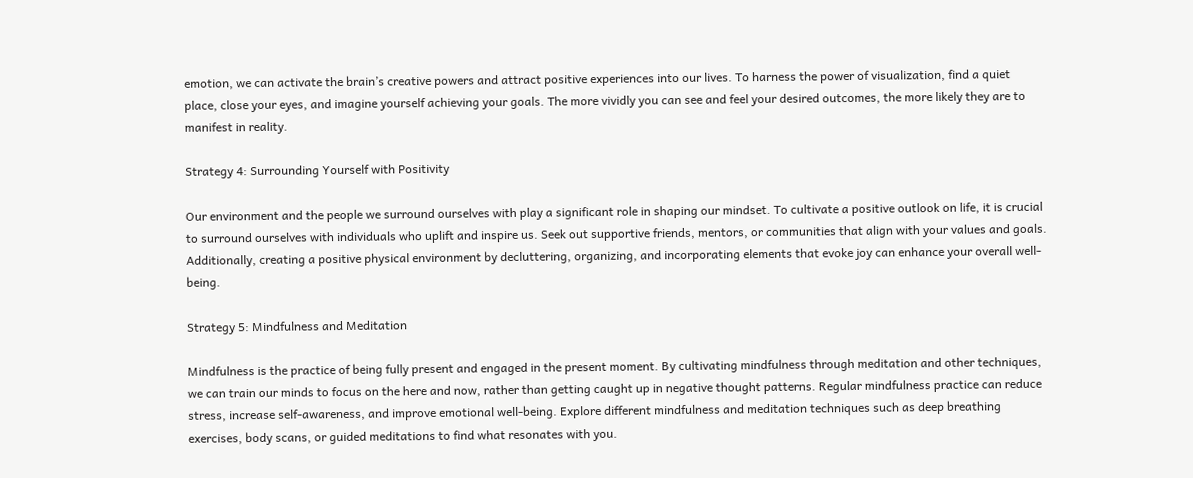emotion, we can activate the brain’s creative powers and attract positive experiences into our lives. To harness the power of visualization, find a quiet place, close your eyes, and imagine yourself achieving your goals. The more vividly you can see and feel your desired outcomes, the more likely they are to manifest in reality.

Strategy 4: Surrounding Yourself with Positivity

Our environment and the people we surround ourselves with play a significant role in shaping our mindset. To cultivate a positive outlook on life, it is crucial to surround ourselves with individuals who uplift and inspire us. Seek out supportive friends, mentors, or communities that align with your values and goals. Additionally, creating a positive physical environment by decluttering, organizing, and incorporating elements that evoke joy can enhance your overall well-being.

Strategy 5: Mindfulness and Meditation

Mindfulness is the practice of being fully present and engaged in the present moment. By cultivating mindfulness through meditation and other techniques, we can train our minds to focus on the here and now, rather than getting caught up in negative thought patterns. Regular mindfulness practice can reduce stress, increase self-awareness, and improve emotional well-being. Explore different mindfulness and meditation techniques such as deep breathing exercises, body scans, or guided meditations to find what resonates with you.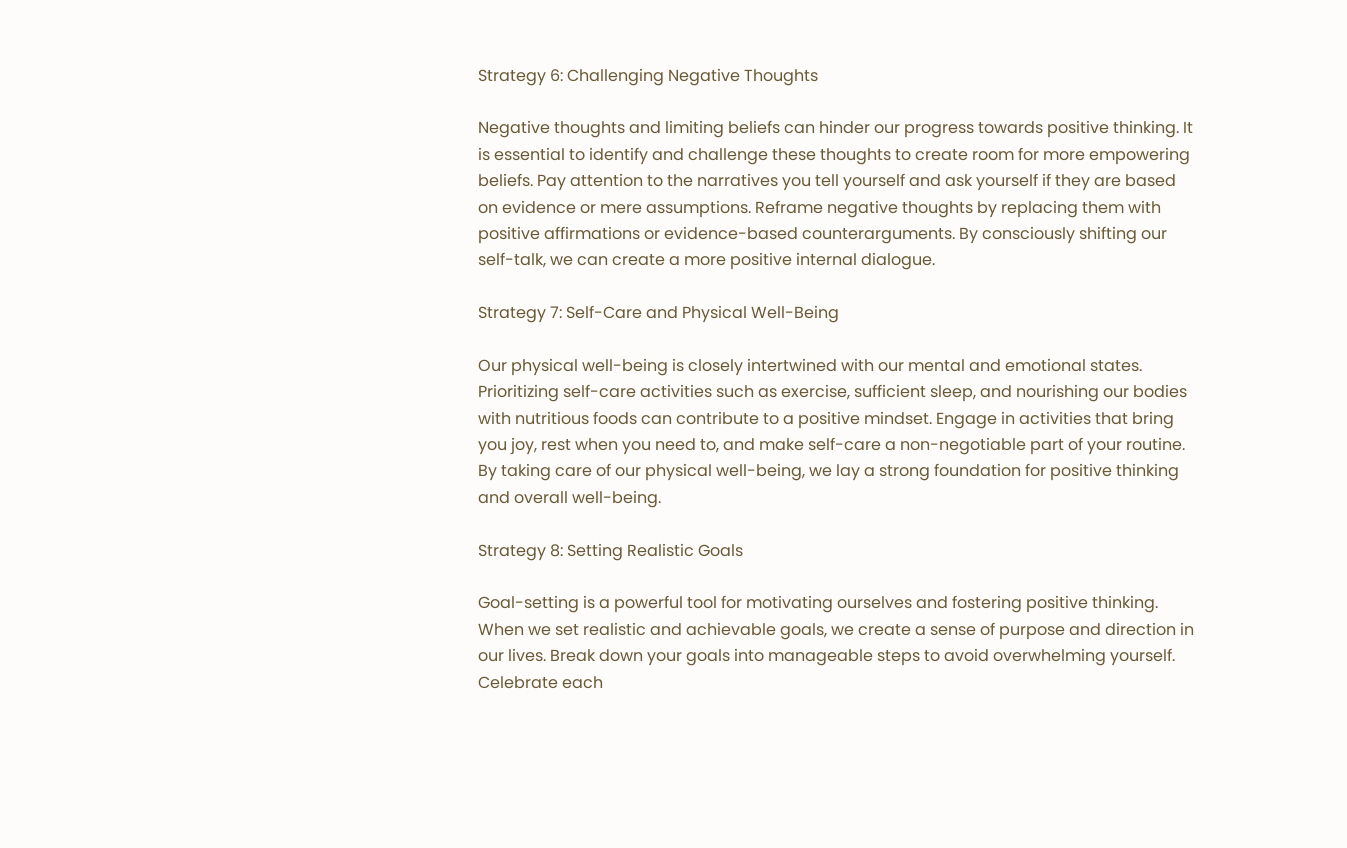Strategy 6: Challenging Negative Thoughts

Negative thoughts and limiting beliefs can hinder our progress towards positive thinking. It is essential to identify and challenge these thoughts to create room for more empowering beliefs. Pay attention to the narratives you tell yourself and ask yourself if they are based on evidence or mere assumptions. Reframe negative thoughts by replacing them with positive affirmations or evidence-based counterarguments. By consciously shifting our self-talk, we can create a more positive internal dialogue.

Strategy 7: Self-Care and Physical Well-Being

Our physical well-being is closely intertwined with our mental and emotional states. Prioritizing self-care activities such as exercise, sufficient sleep, and nourishing our bodies with nutritious foods can contribute to a positive mindset. Engage in activities that bring you joy, rest when you need to, and make self-care a non-negotiable part of your routine. By taking care of our physical well-being, we lay a strong foundation for positive thinking and overall well-being.

Strategy 8: Setting Realistic Goals

Goal-setting is a powerful tool for motivating ourselves and fostering positive thinking. When we set realistic and achievable goals, we create a sense of purpose and direction in our lives. Break down your goals into manageable steps to avoid overwhelming yourself. Celebrate each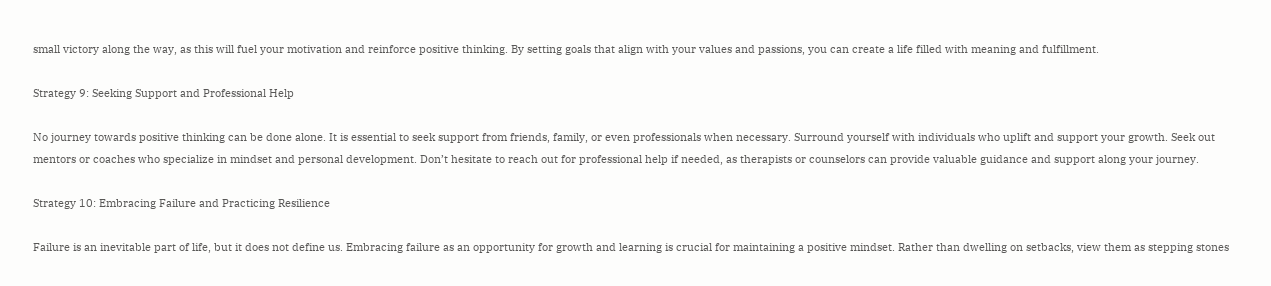small victory along the way, as this will fuel your motivation and reinforce positive thinking. By setting goals that align with your values and passions, you can create a life filled with meaning and fulfillment.

Strategy 9: Seeking Support and Professional Help

No journey towards positive thinking can be done alone. It is essential to seek support from friends, family, or even professionals when necessary. Surround yourself with individuals who uplift and support your growth. Seek out mentors or coaches who specialize in mindset and personal development. Don’t hesitate to reach out for professional help if needed, as therapists or counselors can provide valuable guidance and support along your journey.

Strategy 10: Embracing Failure and Practicing Resilience

Failure is an inevitable part of life, but it does not define us. Embracing failure as an opportunity for growth and learning is crucial for maintaining a positive mindset. Rather than dwelling on setbacks, view them as stepping stones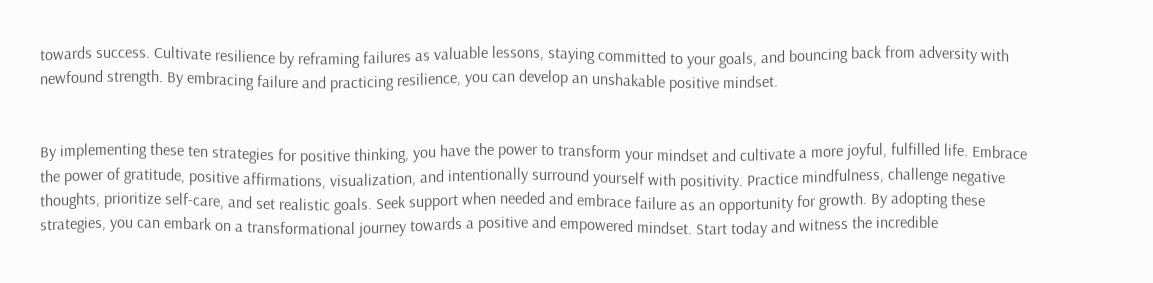towards success. Cultivate resilience by reframing failures as valuable lessons, staying committed to your goals, and bouncing back from adversity with newfound strength. By embracing failure and practicing resilience, you can develop an unshakable positive mindset.


By implementing these ten strategies for positive thinking, you have the power to transform your mindset and cultivate a more joyful, fulfilled life. Embrace the power of gratitude, positive affirmations, visualization, and intentionally surround yourself with positivity. Practice mindfulness, challenge negative thoughts, prioritize self-care, and set realistic goals. Seek support when needed and embrace failure as an opportunity for growth. By adopting these strategies, you can embark on a transformational journey towards a positive and empowered mindset. Start today and witness the incredible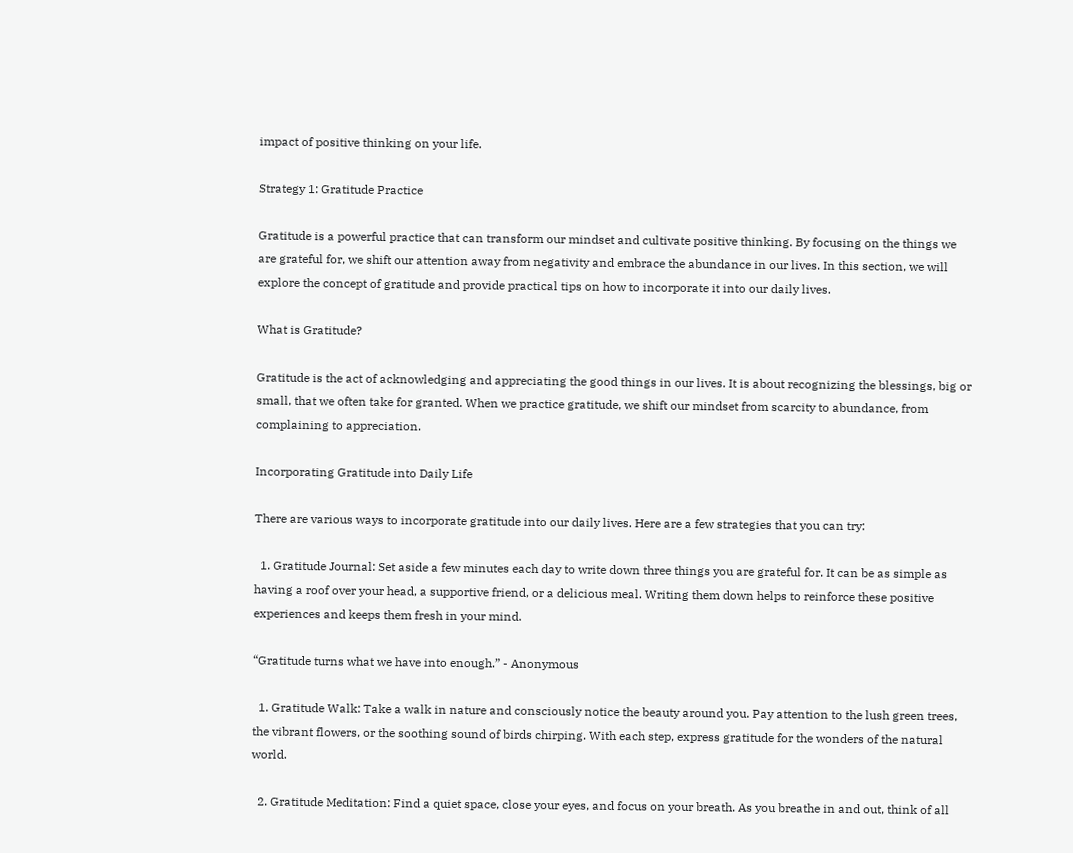impact of positive thinking on your life.

Strategy 1: Gratitude Practice

Gratitude is a powerful practice that can transform our mindset and cultivate positive thinking. By focusing on the things we are grateful for, we shift our attention away from negativity and embrace the abundance in our lives. In this section, we will explore the concept of gratitude and provide practical tips on how to incorporate it into our daily lives.

What is Gratitude?

Gratitude is the act of acknowledging and appreciating the good things in our lives. It is about recognizing the blessings, big or small, that we often take for granted. When we practice gratitude, we shift our mindset from scarcity to abundance, from complaining to appreciation.

Incorporating Gratitude into Daily Life

There are various ways to incorporate gratitude into our daily lives. Here are a few strategies that you can try:

  1. Gratitude Journal: Set aside a few minutes each day to write down three things you are grateful for. It can be as simple as having a roof over your head, a supportive friend, or a delicious meal. Writing them down helps to reinforce these positive experiences and keeps them fresh in your mind.

“Gratitude turns what we have into enough.” - Anonymous

  1. Gratitude Walk: Take a walk in nature and consciously notice the beauty around you. Pay attention to the lush green trees, the vibrant flowers, or the soothing sound of birds chirping. With each step, express gratitude for the wonders of the natural world.

  2. Gratitude Meditation: Find a quiet space, close your eyes, and focus on your breath. As you breathe in and out, think of all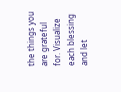the things you are grateful for. Visualize each blessing and let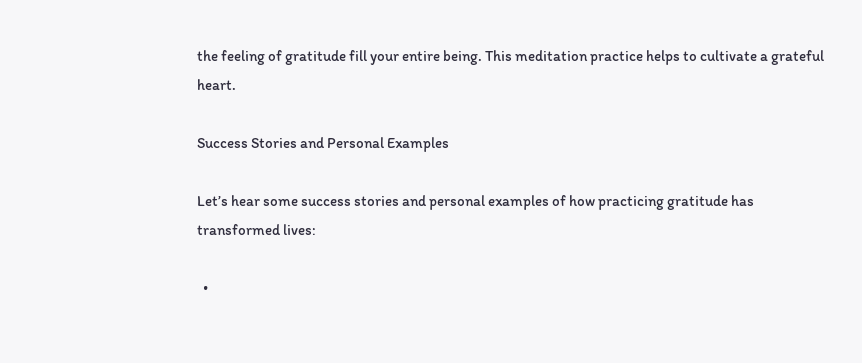the feeling of gratitude fill your entire being. This meditation practice helps to cultivate a grateful heart.

Success Stories and Personal Examples

Let’s hear some success stories and personal examples of how practicing gratitude has transformed lives:

  •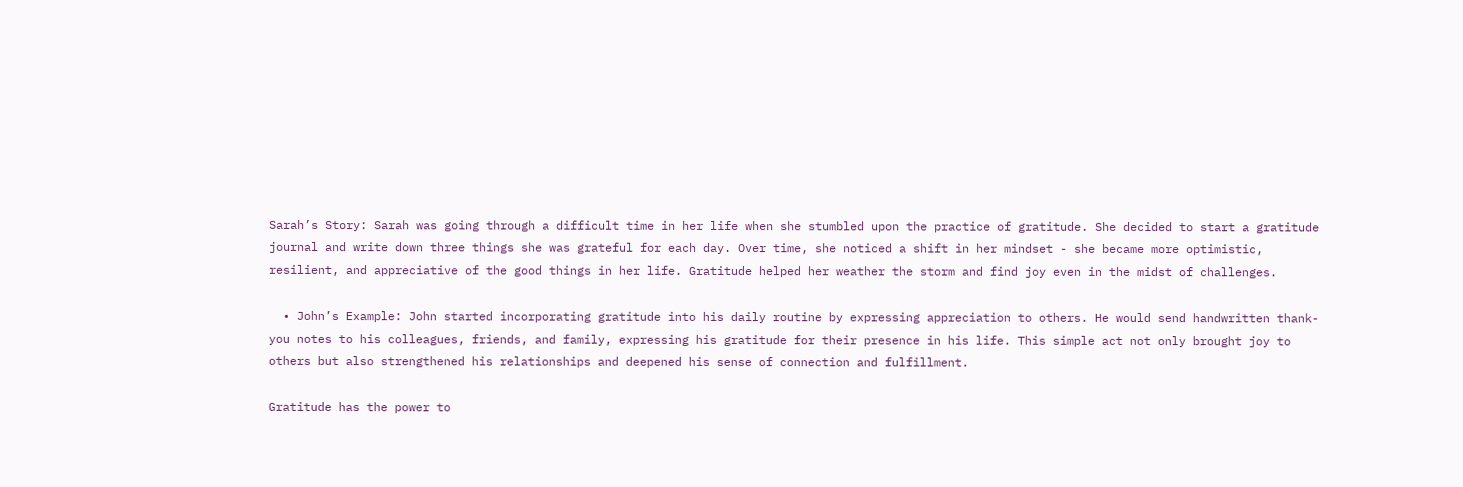Sarah’s Story: Sarah was going through a difficult time in her life when she stumbled upon the practice of gratitude. She decided to start a gratitude journal and write down three things she was grateful for each day. Over time, she noticed a shift in her mindset - she became more optimistic, resilient, and appreciative of the good things in her life. Gratitude helped her weather the storm and find joy even in the midst of challenges.

  • John’s Example: John started incorporating gratitude into his daily routine by expressing appreciation to others. He would send handwritten thank-you notes to his colleagues, friends, and family, expressing his gratitude for their presence in his life. This simple act not only brought joy to others but also strengthened his relationships and deepened his sense of connection and fulfillment.

Gratitude has the power to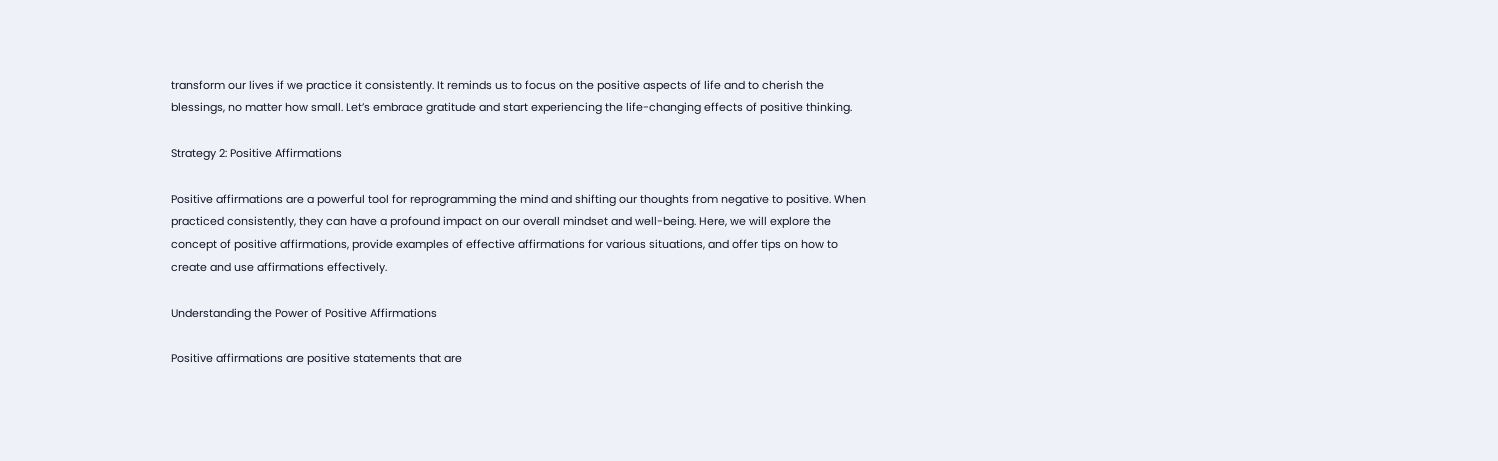transform our lives if we practice it consistently. It reminds us to focus on the positive aspects of life and to cherish the blessings, no matter how small. Let’s embrace gratitude and start experiencing the life-changing effects of positive thinking.

Strategy 2: Positive Affirmations

Positive affirmations are a powerful tool for reprogramming the mind and shifting our thoughts from negative to positive. When practiced consistently, they can have a profound impact on our overall mindset and well-being. Here, we will explore the concept of positive affirmations, provide examples of effective affirmations for various situations, and offer tips on how to create and use affirmations effectively.

Understanding the Power of Positive Affirmations

Positive affirmations are positive statements that are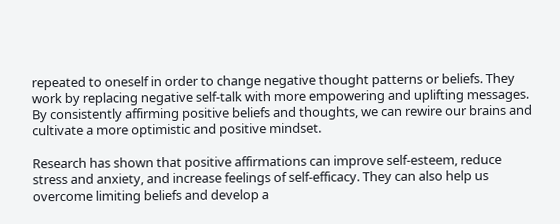repeated to oneself in order to change negative thought patterns or beliefs. They work by replacing negative self-talk with more empowering and uplifting messages. By consistently affirming positive beliefs and thoughts, we can rewire our brains and cultivate a more optimistic and positive mindset.

Research has shown that positive affirmations can improve self-esteem, reduce stress and anxiety, and increase feelings of self-efficacy. They can also help us overcome limiting beliefs and develop a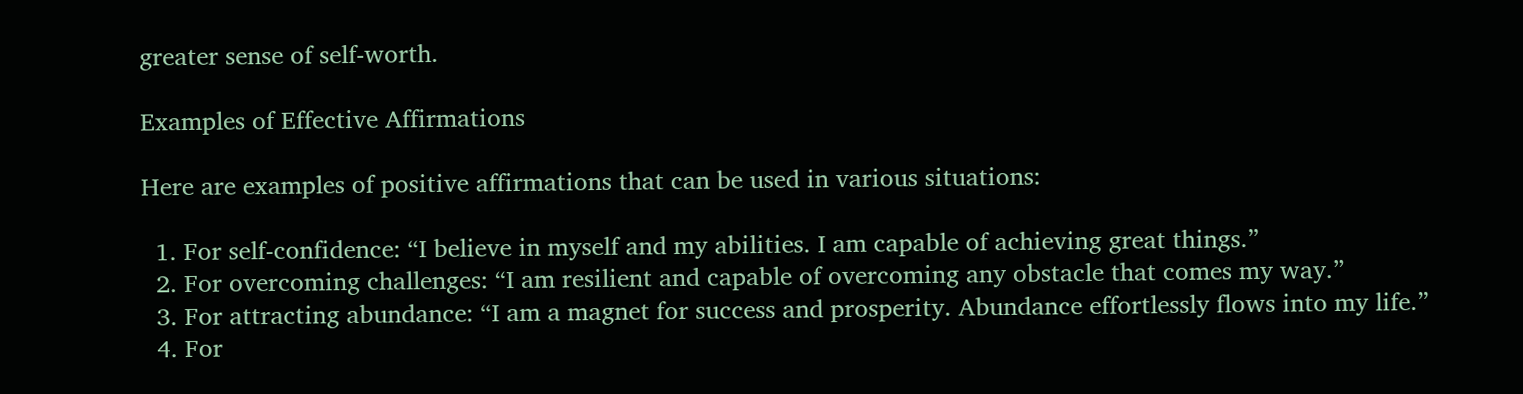greater sense of self-worth.

Examples of Effective Affirmations

Here are examples of positive affirmations that can be used in various situations:

  1. For self-confidence: “I believe in myself and my abilities. I am capable of achieving great things.”
  2. For overcoming challenges: “I am resilient and capable of overcoming any obstacle that comes my way.”
  3. For attracting abundance: “I am a magnet for success and prosperity. Abundance effortlessly flows into my life.”
  4. For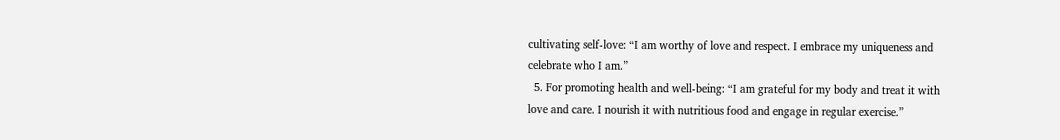cultivating self-love: “I am worthy of love and respect. I embrace my uniqueness and celebrate who I am.”
  5. For promoting health and well-being: “I am grateful for my body and treat it with love and care. I nourish it with nutritious food and engage in regular exercise.”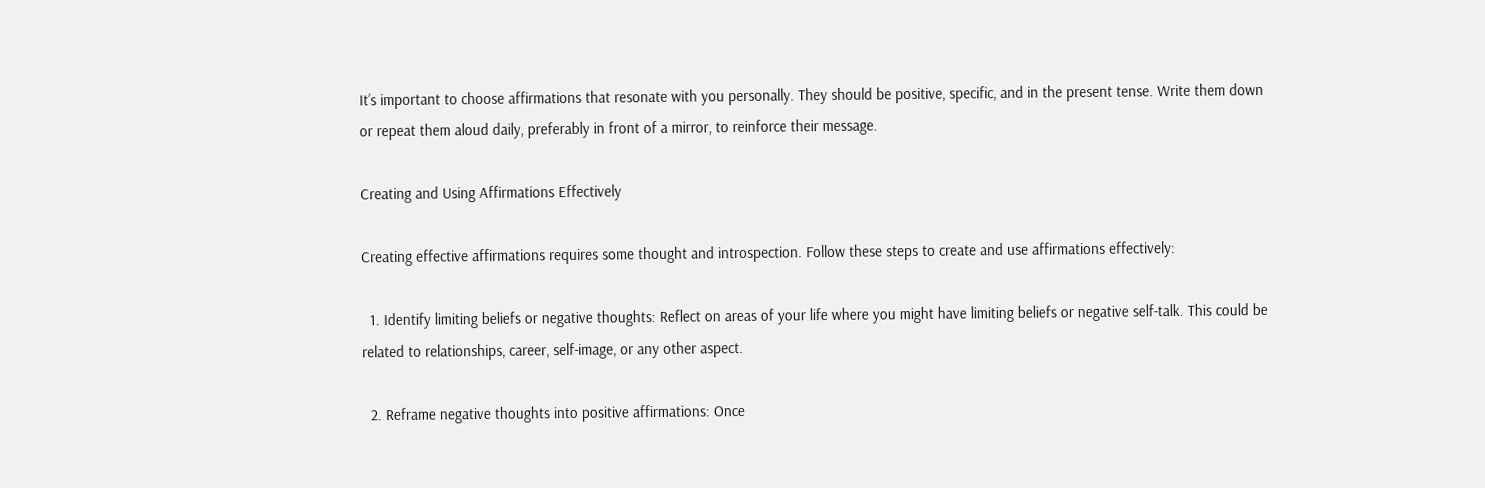It’s important to choose affirmations that resonate with you personally. They should be positive, specific, and in the present tense. Write them down or repeat them aloud daily, preferably in front of a mirror, to reinforce their message.

Creating and Using Affirmations Effectively

Creating effective affirmations requires some thought and introspection. Follow these steps to create and use affirmations effectively:

  1. Identify limiting beliefs or negative thoughts: Reflect on areas of your life where you might have limiting beliefs or negative self-talk. This could be related to relationships, career, self-image, or any other aspect.

  2. Reframe negative thoughts into positive affirmations: Once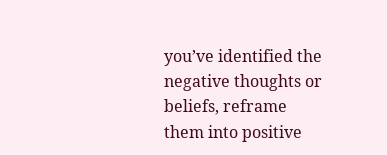you’ve identified the negative thoughts or beliefs, reframe them into positive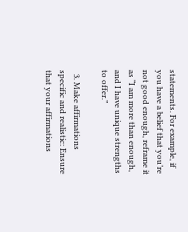statements. For example, if you have a belief that you’re not good enough, reframe it as “I am more than enough, and I have unique strengths to offer.”

  3. Make affirmations specific and realistic: Ensure that your affirmations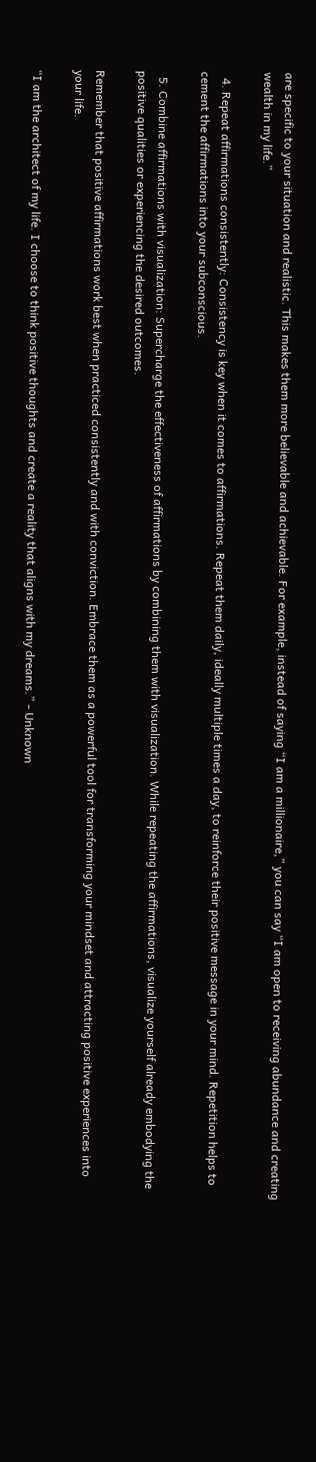are specific to your situation and realistic. This makes them more believable and achievable. For example, instead of saying “I am a millionaire,” you can say “I am open to receiving abundance and creating wealth in my life.”

  4. Repeat affirmations consistently: Consistency is key when it comes to affirmations. Repeat them daily, ideally multiple times a day, to reinforce their positive message in your mind. Repetition helps to cement the affirmations into your subconscious.

  5. Combine affirmations with visualization: Supercharge the effectiveness of affirmations by combining them with visualization. While repeating the affirmations, visualize yourself already embodying the positive qualities or experiencing the desired outcomes.

Remember that positive affirmations work best when practiced consistently and with conviction. Embrace them as a powerful tool for transforming your mindset and attracting positive experiences into your life.

“I am the architect of my life. I choose to think positive thoughts and create a reality that aligns with my dreams.” - Unknown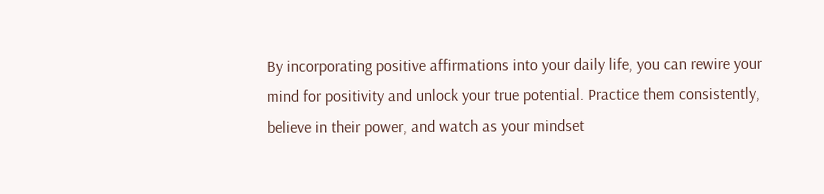By incorporating positive affirmations into your daily life, you can rewire your mind for positivity and unlock your true potential. Practice them consistently, believe in their power, and watch as your mindset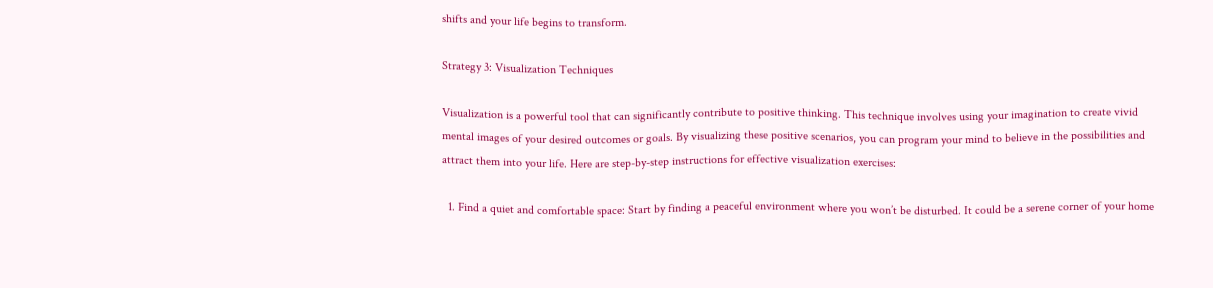shifts and your life begins to transform.

Strategy 3: Visualization Techniques

Visualization is a powerful tool that can significantly contribute to positive thinking. This technique involves using your imagination to create vivid mental images of your desired outcomes or goals. By visualizing these positive scenarios, you can program your mind to believe in the possibilities and attract them into your life. Here are step-by-step instructions for effective visualization exercises:

  1. Find a quiet and comfortable space: Start by finding a peaceful environment where you won’t be disturbed. It could be a serene corner of your home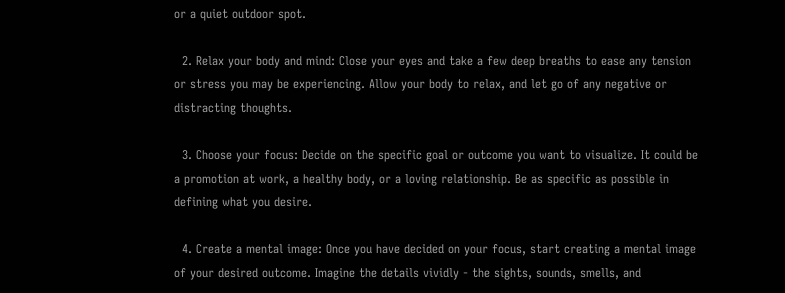or a quiet outdoor spot.

  2. Relax your body and mind: Close your eyes and take a few deep breaths to ease any tension or stress you may be experiencing. Allow your body to relax, and let go of any negative or distracting thoughts.

  3. Choose your focus: Decide on the specific goal or outcome you want to visualize. It could be a promotion at work, a healthy body, or a loving relationship. Be as specific as possible in defining what you desire.

  4. Create a mental image: Once you have decided on your focus, start creating a mental image of your desired outcome. Imagine the details vividly - the sights, sounds, smells, and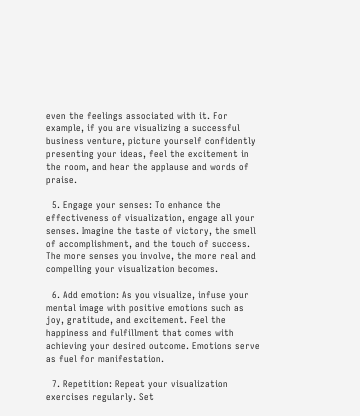even the feelings associated with it. For example, if you are visualizing a successful business venture, picture yourself confidently presenting your ideas, feel the excitement in the room, and hear the applause and words of praise.

  5. Engage your senses: To enhance the effectiveness of visualization, engage all your senses. Imagine the taste of victory, the smell of accomplishment, and the touch of success. The more senses you involve, the more real and compelling your visualization becomes.

  6. Add emotion: As you visualize, infuse your mental image with positive emotions such as joy, gratitude, and excitement. Feel the happiness and fulfillment that comes with achieving your desired outcome. Emotions serve as fuel for manifestation.

  7. Repetition: Repeat your visualization exercises regularly. Set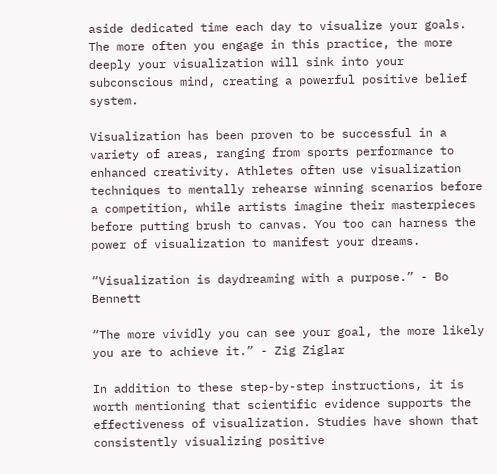aside dedicated time each day to visualize your goals. The more often you engage in this practice, the more deeply your visualization will sink into your subconscious mind, creating a powerful positive belief system.

Visualization has been proven to be successful in a variety of areas, ranging from sports performance to enhanced creativity. Athletes often use visualization techniques to mentally rehearse winning scenarios before a competition, while artists imagine their masterpieces before putting brush to canvas. You too can harness the power of visualization to manifest your dreams.

“Visualization is daydreaming with a purpose.” - Bo Bennett

“The more vividly you can see your goal, the more likely you are to achieve it.” - Zig Ziglar

In addition to these step-by-step instructions, it is worth mentioning that scientific evidence supports the effectiveness of visualization. Studies have shown that consistently visualizing positive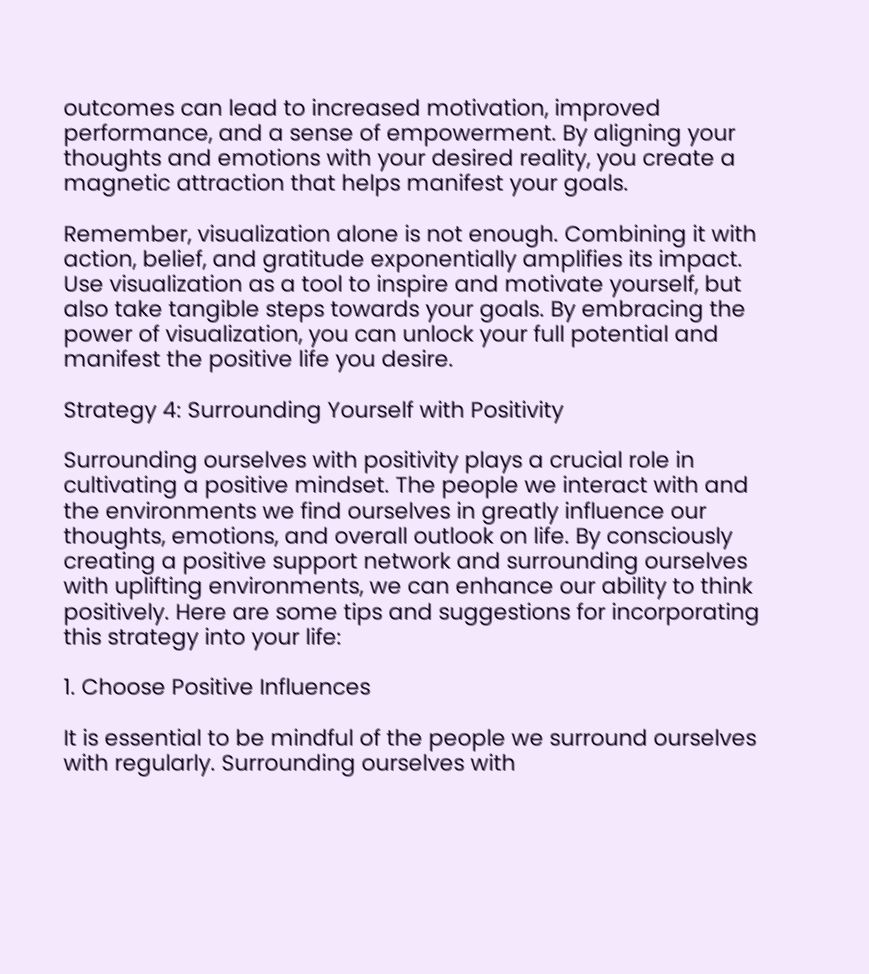outcomes can lead to increased motivation, improved performance, and a sense of empowerment. By aligning your thoughts and emotions with your desired reality, you create a magnetic attraction that helps manifest your goals.

Remember, visualization alone is not enough. Combining it with action, belief, and gratitude exponentially amplifies its impact. Use visualization as a tool to inspire and motivate yourself, but also take tangible steps towards your goals. By embracing the power of visualization, you can unlock your full potential and manifest the positive life you desire.

Strategy 4: Surrounding Yourself with Positivity

Surrounding ourselves with positivity plays a crucial role in cultivating a positive mindset. The people we interact with and the environments we find ourselves in greatly influence our thoughts, emotions, and overall outlook on life. By consciously creating a positive support network and surrounding ourselves with uplifting environments, we can enhance our ability to think positively. Here are some tips and suggestions for incorporating this strategy into your life:

1. Choose Positive Influences

It is essential to be mindful of the people we surround ourselves with regularly. Surrounding ourselves with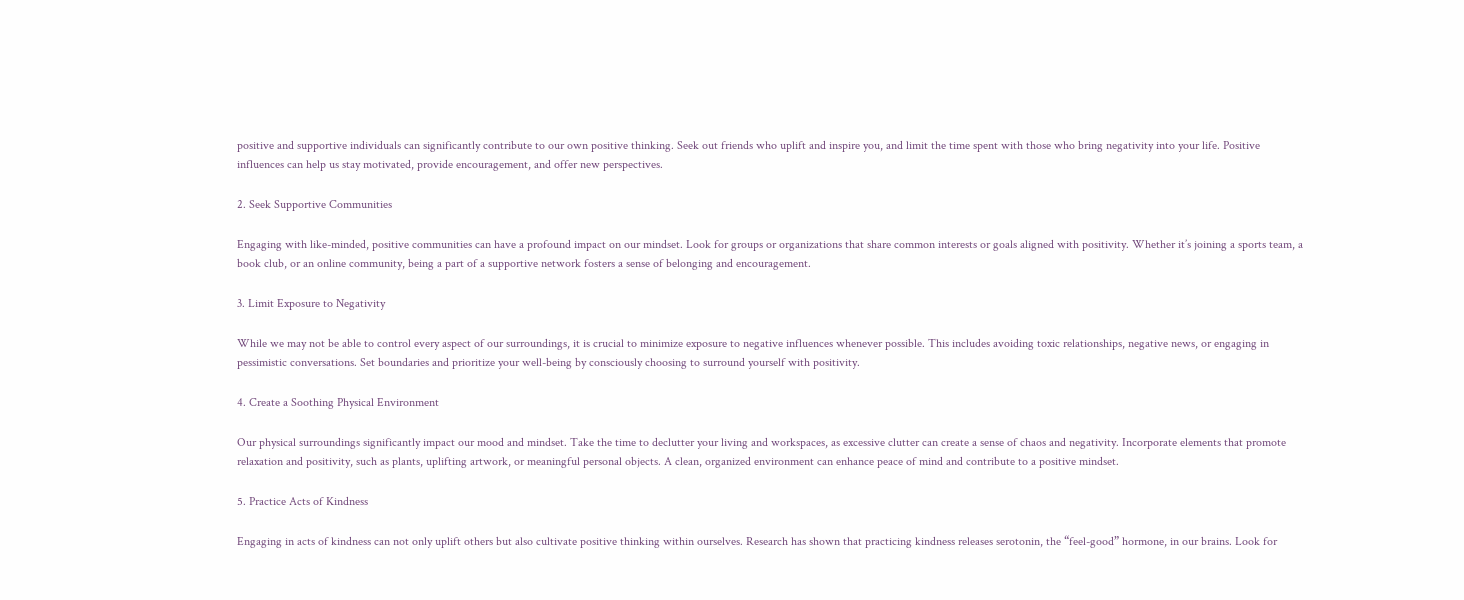positive and supportive individuals can significantly contribute to our own positive thinking. Seek out friends who uplift and inspire you, and limit the time spent with those who bring negativity into your life. Positive influences can help us stay motivated, provide encouragement, and offer new perspectives.

2. Seek Supportive Communities

Engaging with like-minded, positive communities can have a profound impact on our mindset. Look for groups or organizations that share common interests or goals aligned with positivity. Whether it’s joining a sports team, a book club, or an online community, being a part of a supportive network fosters a sense of belonging and encouragement.

3. Limit Exposure to Negativity

While we may not be able to control every aspect of our surroundings, it is crucial to minimize exposure to negative influences whenever possible. This includes avoiding toxic relationships, negative news, or engaging in pessimistic conversations. Set boundaries and prioritize your well-being by consciously choosing to surround yourself with positivity.

4. Create a Soothing Physical Environment

Our physical surroundings significantly impact our mood and mindset. Take the time to declutter your living and workspaces, as excessive clutter can create a sense of chaos and negativity. Incorporate elements that promote relaxation and positivity, such as plants, uplifting artwork, or meaningful personal objects. A clean, organized environment can enhance peace of mind and contribute to a positive mindset.

5. Practice Acts of Kindness

Engaging in acts of kindness can not only uplift others but also cultivate positive thinking within ourselves. Research has shown that practicing kindness releases serotonin, the “feel-good” hormone, in our brains. Look for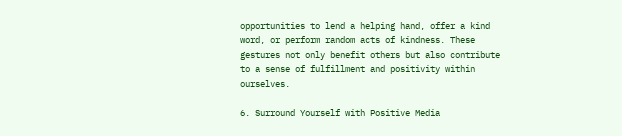opportunities to lend a helping hand, offer a kind word, or perform random acts of kindness. These gestures not only benefit others but also contribute to a sense of fulfillment and positivity within ourselves.

6. Surround Yourself with Positive Media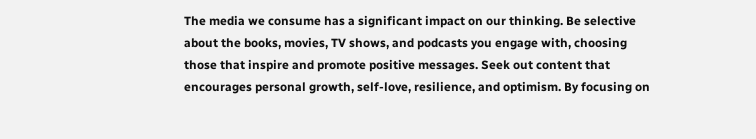The media we consume has a significant impact on our thinking. Be selective about the books, movies, TV shows, and podcasts you engage with, choosing those that inspire and promote positive messages. Seek out content that encourages personal growth, self-love, resilience, and optimism. By focusing on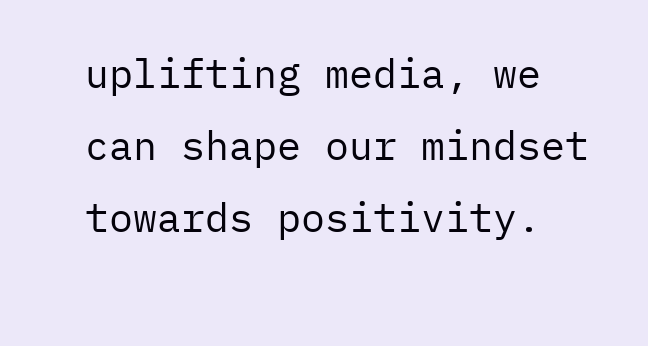uplifting media, we can shape our mindset towards positivity.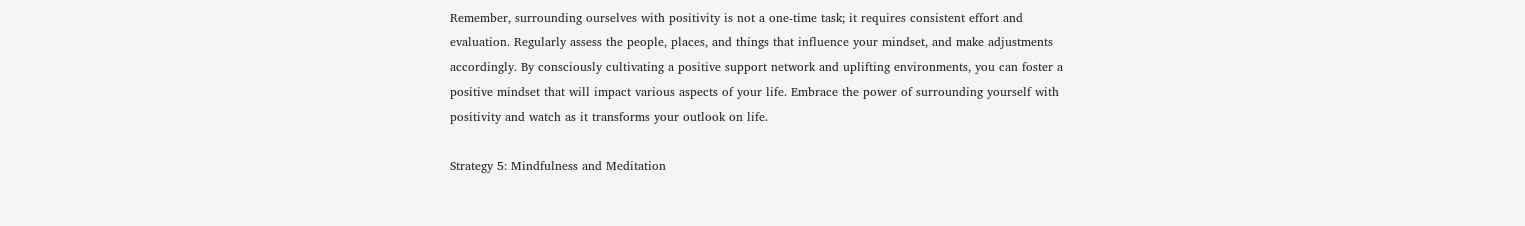Remember, surrounding ourselves with positivity is not a one-time task; it requires consistent effort and evaluation. Regularly assess the people, places, and things that influence your mindset, and make adjustments accordingly. By consciously cultivating a positive support network and uplifting environments, you can foster a positive mindset that will impact various aspects of your life. Embrace the power of surrounding yourself with positivity and watch as it transforms your outlook on life.

Strategy 5: Mindfulness and Meditation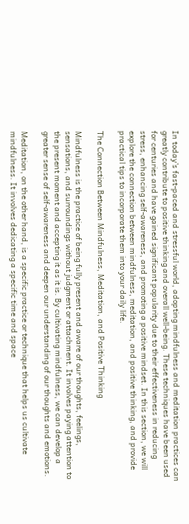In today’s fast-paced and stressful world, adopting mindfulness and meditation practices can greatly contribute to positive thinking and overall well-being. These techniques have been used for centuries and have gained significant popularity due to their effectiveness in reducing stress, enhancing self-awareness, and promoting a positive mindset. In this section, we will explore the connection between mindfulness, meditation, and positive thinking, and provide practical tips to incorporate them into your daily life.

The Connection Between Mindfulness, Meditation, and Positive Thinking

Mindfulness is the practice of being fully present and aware of our thoughts, feelings, sensations, and surroundings without judgment or attachment. It involves paying attention to the present moment and accepting it as it is. By cultivating mindfulness, we can develop a greater sense of self-awareness and deepen our understanding of our thoughts and emotions.

Meditation, on the other hand, is a specific practice or technique that helps us cultivate mindfulness. It involves dedicating a specific time and space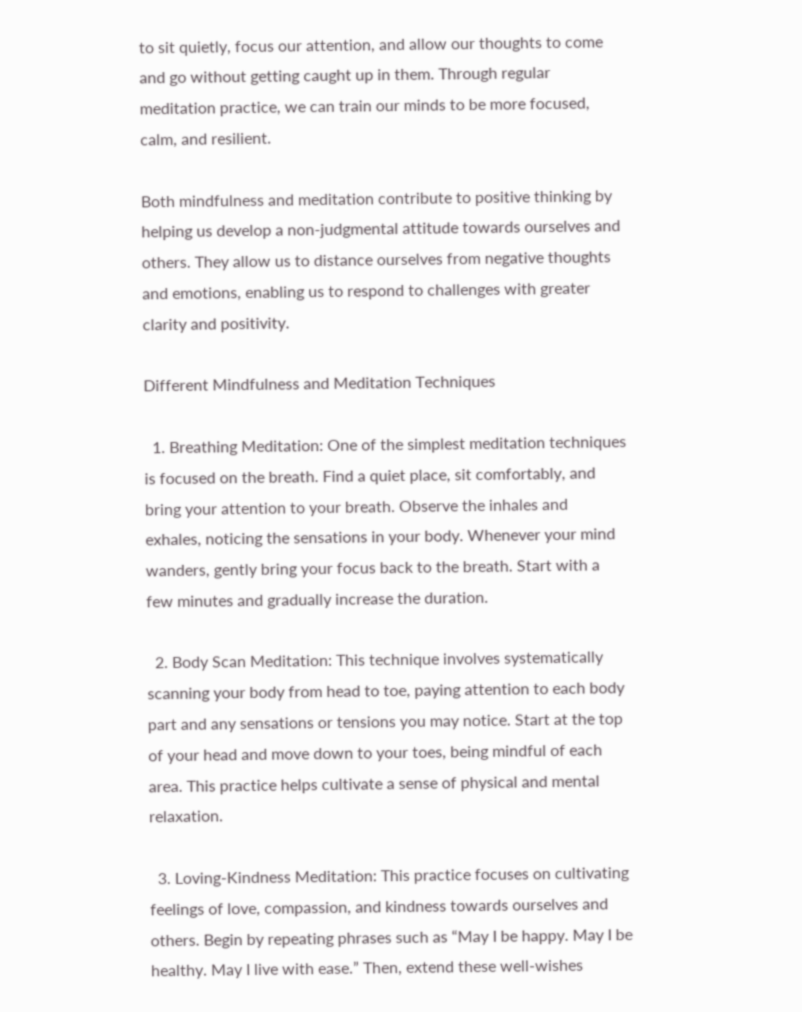to sit quietly, focus our attention, and allow our thoughts to come and go without getting caught up in them. Through regular meditation practice, we can train our minds to be more focused, calm, and resilient.

Both mindfulness and meditation contribute to positive thinking by helping us develop a non-judgmental attitude towards ourselves and others. They allow us to distance ourselves from negative thoughts and emotions, enabling us to respond to challenges with greater clarity and positivity.

Different Mindfulness and Meditation Techniques

  1. Breathing Meditation: One of the simplest meditation techniques is focused on the breath. Find a quiet place, sit comfortably, and bring your attention to your breath. Observe the inhales and exhales, noticing the sensations in your body. Whenever your mind wanders, gently bring your focus back to the breath. Start with a few minutes and gradually increase the duration.

  2. Body Scan Meditation: This technique involves systematically scanning your body from head to toe, paying attention to each body part and any sensations or tensions you may notice. Start at the top of your head and move down to your toes, being mindful of each area. This practice helps cultivate a sense of physical and mental relaxation.

  3. Loving-Kindness Meditation: This practice focuses on cultivating feelings of love, compassion, and kindness towards ourselves and others. Begin by repeating phrases such as “May I be happy. May I be healthy. May I live with ease.” Then, extend these well-wishes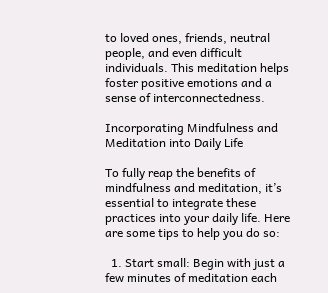to loved ones, friends, neutral people, and even difficult individuals. This meditation helps foster positive emotions and a sense of interconnectedness.

Incorporating Mindfulness and Meditation into Daily Life

To fully reap the benefits of mindfulness and meditation, it’s essential to integrate these practices into your daily life. Here are some tips to help you do so:

  1. Start small: Begin with just a few minutes of meditation each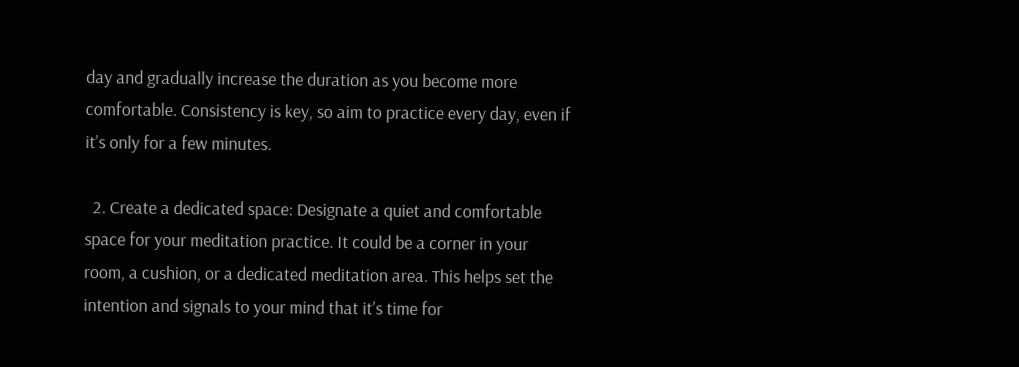day and gradually increase the duration as you become more comfortable. Consistency is key, so aim to practice every day, even if it’s only for a few minutes.

  2. Create a dedicated space: Designate a quiet and comfortable space for your meditation practice. It could be a corner in your room, a cushion, or a dedicated meditation area. This helps set the intention and signals to your mind that it’s time for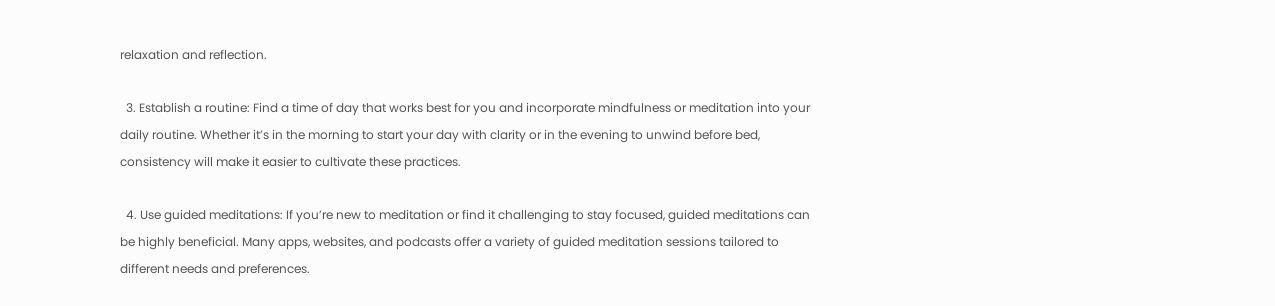relaxation and reflection.

  3. Establish a routine: Find a time of day that works best for you and incorporate mindfulness or meditation into your daily routine. Whether it’s in the morning to start your day with clarity or in the evening to unwind before bed, consistency will make it easier to cultivate these practices.

  4. Use guided meditations: If you’re new to meditation or find it challenging to stay focused, guided meditations can be highly beneficial. Many apps, websites, and podcasts offer a variety of guided meditation sessions tailored to different needs and preferences.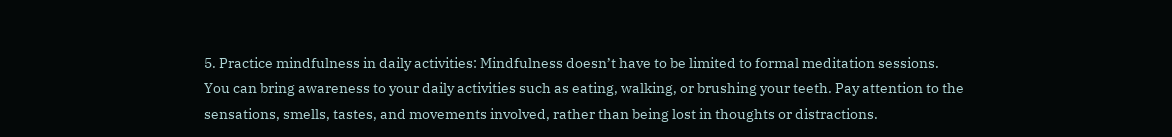5. Practice mindfulness in daily activities: Mindfulness doesn’t have to be limited to formal meditation sessions. You can bring awareness to your daily activities such as eating, walking, or brushing your teeth. Pay attention to the sensations, smells, tastes, and movements involved, rather than being lost in thoughts or distractions.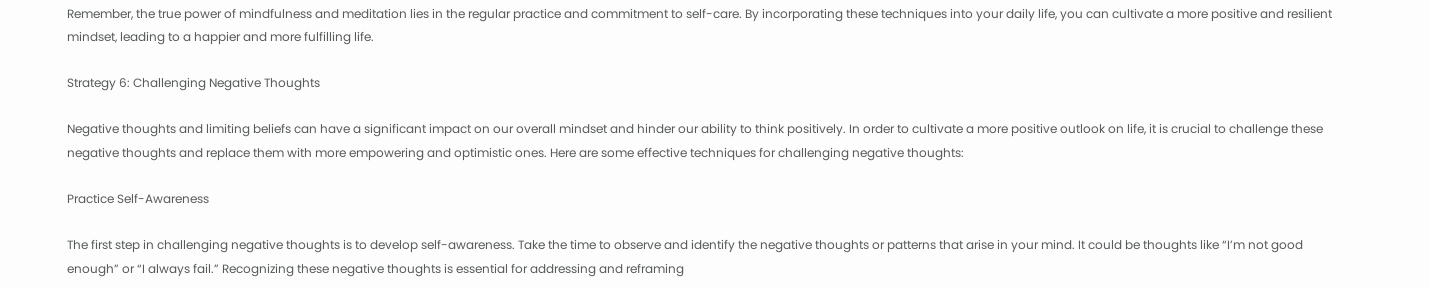Remember, the true power of mindfulness and meditation lies in the regular practice and commitment to self-care. By incorporating these techniques into your daily life, you can cultivate a more positive and resilient mindset, leading to a happier and more fulfilling life.

Strategy 6: Challenging Negative Thoughts

Negative thoughts and limiting beliefs can have a significant impact on our overall mindset and hinder our ability to think positively. In order to cultivate a more positive outlook on life, it is crucial to challenge these negative thoughts and replace them with more empowering and optimistic ones. Here are some effective techniques for challenging negative thoughts:

Practice Self-Awareness

The first step in challenging negative thoughts is to develop self-awareness. Take the time to observe and identify the negative thoughts or patterns that arise in your mind. It could be thoughts like “I’m not good enough” or “I always fail.” Recognizing these negative thoughts is essential for addressing and reframing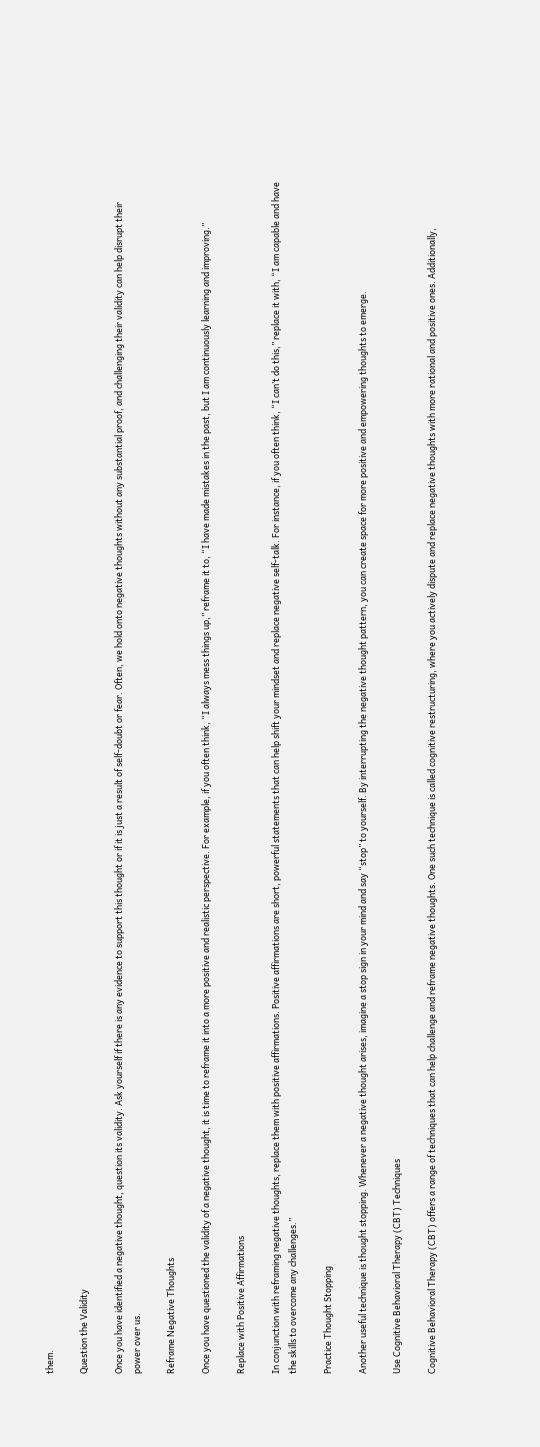them.

Question the Validity

Once you have identified a negative thought, question its validity. Ask yourself if there is any evidence to support this thought or if it is just a result of self-doubt or fear. Often, we hold onto negative thoughts without any substantial proof, and challenging their validity can help disrupt their power over us.

Reframe Negative Thoughts

Once you have questioned the validity of a negative thought, it is time to reframe it into a more positive and realistic perspective. For example, if you often think, “I always mess things up,” reframe it to, “I have made mistakes in the past, but I am continuously learning and improving.”

Replace with Positive Affirmations

In conjunction with reframing negative thoughts, replace them with positive affirmations. Positive affirmations are short, powerful statements that can help shift your mindset and replace negative self-talk. For instance, if you often think, “I can’t do this,” replace it with, “I am capable and have the skills to overcome any challenges.”

Practice Thought Stopping

Another useful technique is thought stopping. Whenever a negative thought arises, imagine a stop sign in your mind and say “stop” to yourself. By interrupting the negative thought pattern, you can create space for more positive and empowering thoughts to emerge.

Use Cognitive Behavioral Therapy (CBT) Techniques

Cognitive Behavioral Therapy (CBT) offers a range of techniques that can help challenge and reframe negative thoughts. One such technique is called cognitive restructuring, where you actively dispute and replace negative thoughts with more rational and positive ones. Additionally,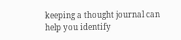keeping a thought journal can help you identify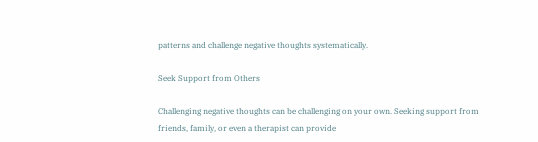patterns and challenge negative thoughts systematically.

Seek Support from Others

Challenging negative thoughts can be challenging on your own. Seeking support from friends, family, or even a therapist can provide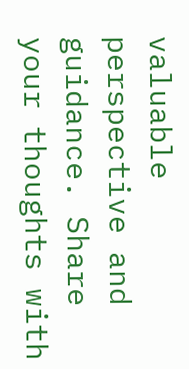valuable perspective and guidance. Share your thoughts with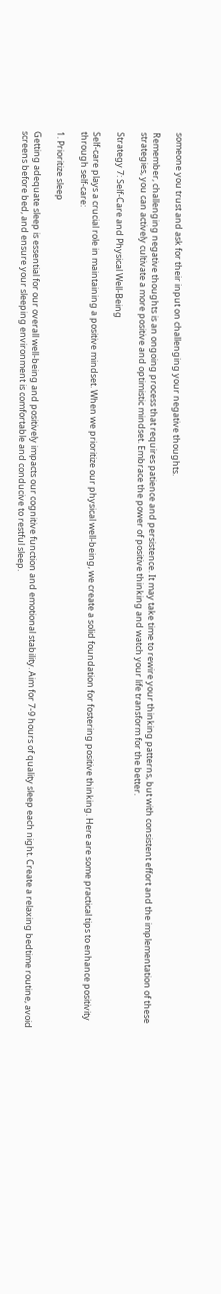someone you trust and ask for their input on challenging your negative thoughts.

Remember, challenging negative thoughts is an ongoing process that requires patience and persistence. It may take time to rewire your thinking patterns, but with consistent effort and the implementation of these strategies, you can actively cultivate a more positive and optimistic mindset. Embrace the power of positive thinking and watch your life transform for the better.

Strategy 7: Self-Care and Physical Well-Being

Self-care plays a crucial role in maintaining a positive mindset. When we prioritize our physical well-being, we create a solid foundation for fostering positive thinking. Here are some practical tips to enhance positivity through self-care:

1. Prioritize sleep

Getting adequate sleep is essential for our overall well-being and positively impacts our cognitive function and emotional stability. Aim for 7-9 hours of quality sleep each night. Create a relaxing bedtime routine, avoid screens before bed, and ensure your sleeping environment is comfortable and conducive to restful sleep.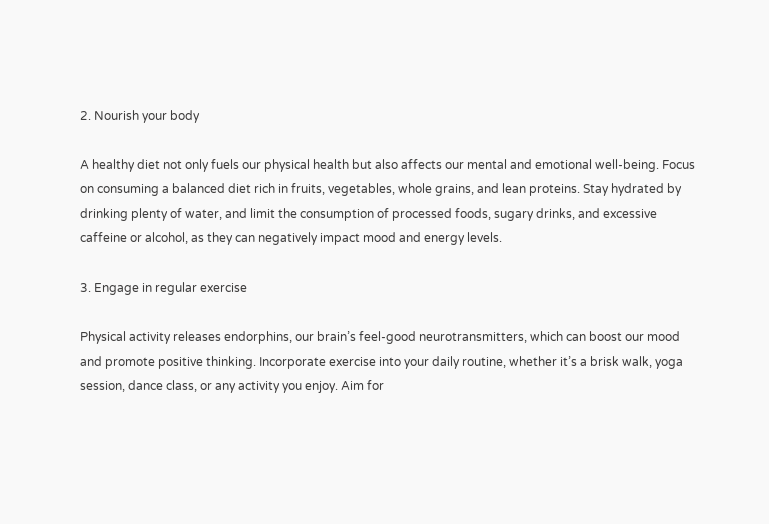2. Nourish your body

A healthy diet not only fuels our physical health but also affects our mental and emotional well-being. Focus on consuming a balanced diet rich in fruits, vegetables, whole grains, and lean proteins. Stay hydrated by drinking plenty of water, and limit the consumption of processed foods, sugary drinks, and excessive caffeine or alcohol, as they can negatively impact mood and energy levels.

3. Engage in regular exercise

Physical activity releases endorphins, our brain’s feel-good neurotransmitters, which can boost our mood and promote positive thinking. Incorporate exercise into your daily routine, whether it’s a brisk walk, yoga session, dance class, or any activity you enjoy. Aim for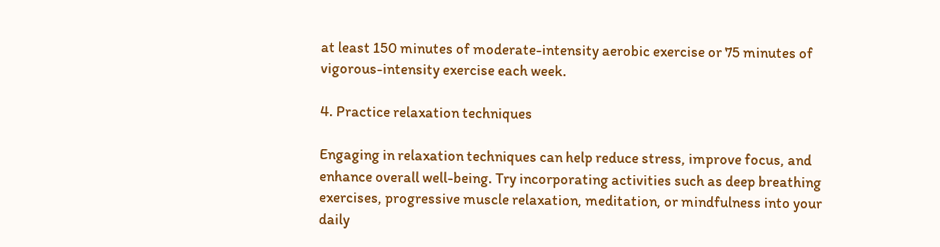at least 150 minutes of moderate-intensity aerobic exercise or 75 minutes of vigorous-intensity exercise each week.

4. Practice relaxation techniques

Engaging in relaxation techniques can help reduce stress, improve focus, and enhance overall well-being. Try incorporating activities such as deep breathing exercises, progressive muscle relaxation, meditation, or mindfulness into your daily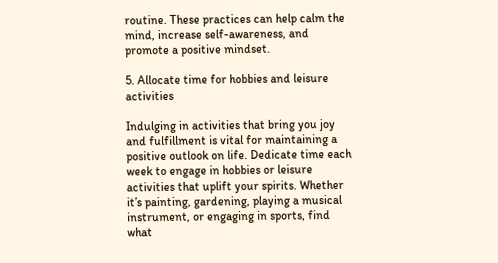routine. These practices can help calm the mind, increase self-awareness, and promote a positive mindset.

5. Allocate time for hobbies and leisure activities

Indulging in activities that bring you joy and fulfillment is vital for maintaining a positive outlook on life. Dedicate time each week to engage in hobbies or leisure activities that uplift your spirits. Whether it’s painting, gardening, playing a musical instrument, or engaging in sports, find what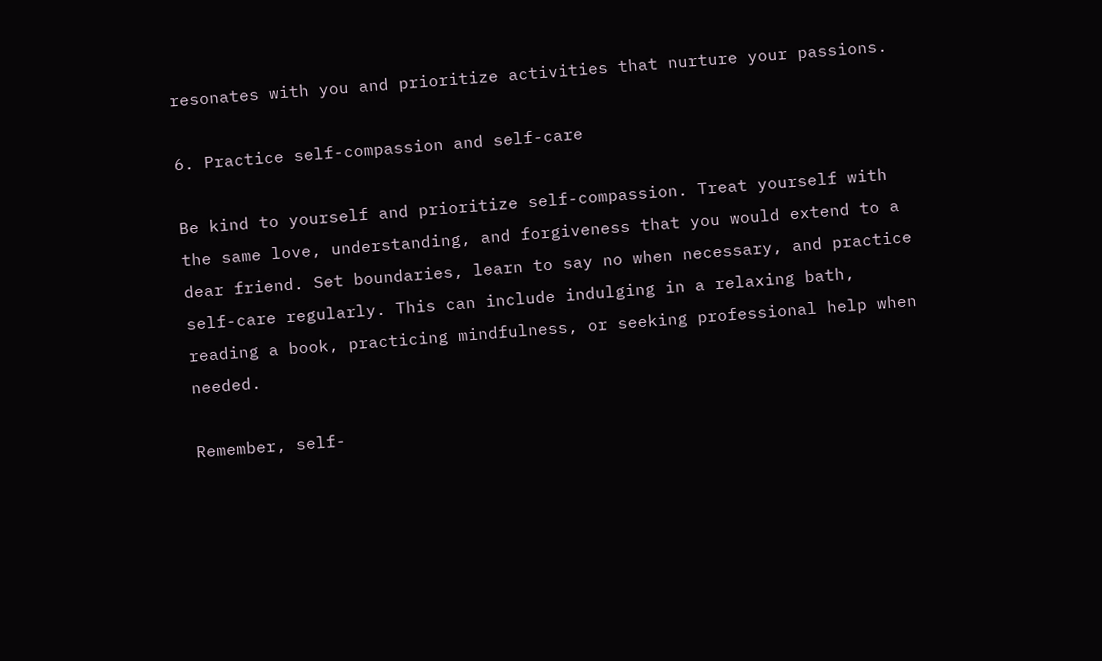resonates with you and prioritize activities that nurture your passions.

6. Practice self-compassion and self-care

Be kind to yourself and prioritize self-compassion. Treat yourself with the same love, understanding, and forgiveness that you would extend to a dear friend. Set boundaries, learn to say no when necessary, and practice self-care regularly. This can include indulging in a relaxing bath, reading a book, practicing mindfulness, or seeking professional help when needed.

Remember, self-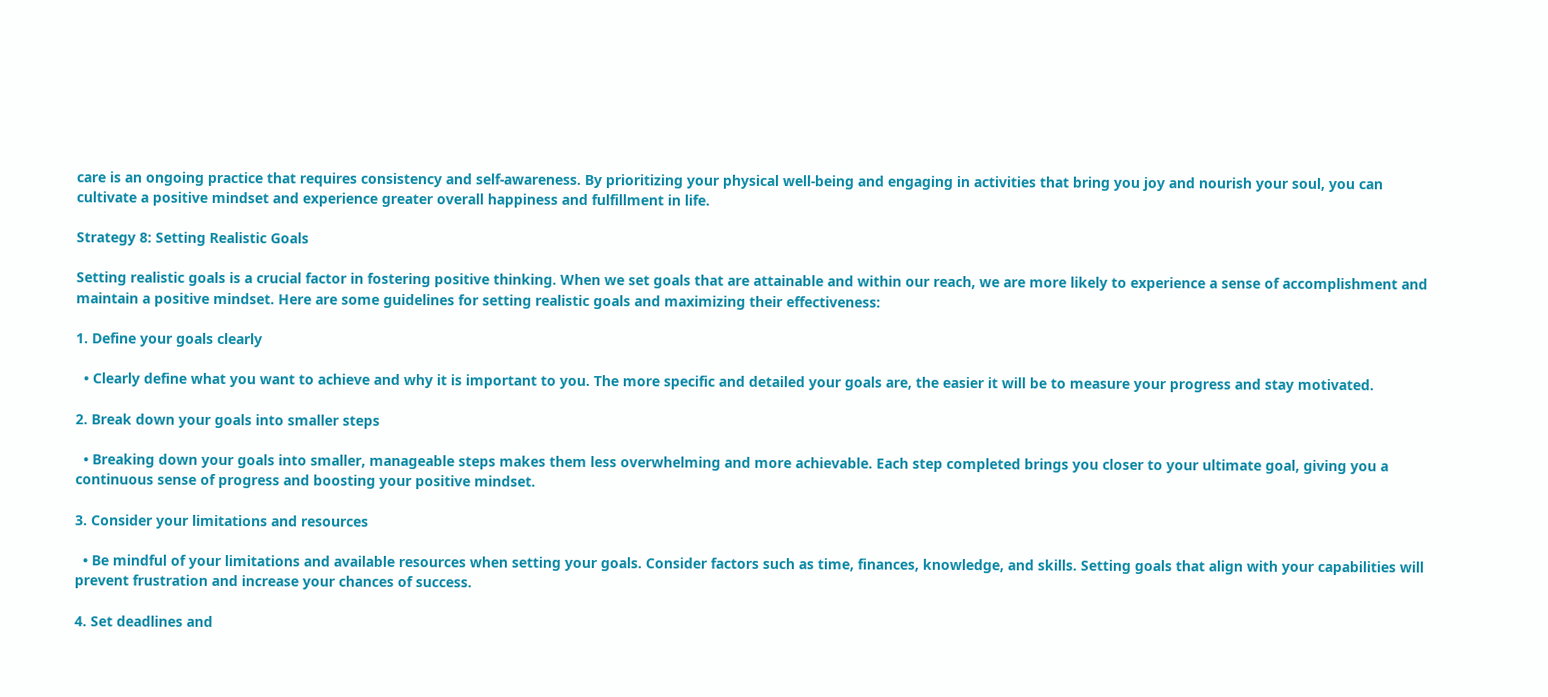care is an ongoing practice that requires consistency and self-awareness. By prioritizing your physical well-being and engaging in activities that bring you joy and nourish your soul, you can cultivate a positive mindset and experience greater overall happiness and fulfillment in life.

Strategy 8: Setting Realistic Goals

Setting realistic goals is a crucial factor in fostering positive thinking. When we set goals that are attainable and within our reach, we are more likely to experience a sense of accomplishment and maintain a positive mindset. Here are some guidelines for setting realistic goals and maximizing their effectiveness:

1. Define your goals clearly

  • Clearly define what you want to achieve and why it is important to you. The more specific and detailed your goals are, the easier it will be to measure your progress and stay motivated.

2. Break down your goals into smaller steps

  • Breaking down your goals into smaller, manageable steps makes them less overwhelming and more achievable. Each step completed brings you closer to your ultimate goal, giving you a continuous sense of progress and boosting your positive mindset.

3. Consider your limitations and resources

  • Be mindful of your limitations and available resources when setting your goals. Consider factors such as time, finances, knowledge, and skills. Setting goals that align with your capabilities will prevent frustration and increase your chances of success.

4. Set deadlines and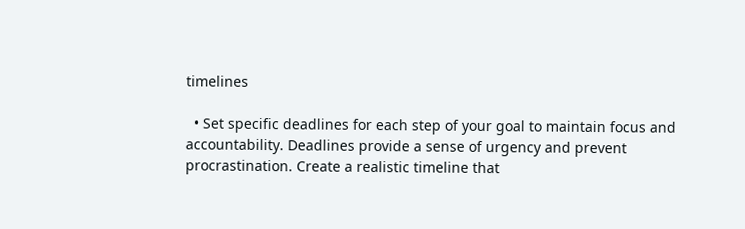timelines

  • Set specific deadlines for each step of your goal to maintain focus and accountability. Deadlines provide a sense of urgency and prevent procrastination. Create a realistic timeline that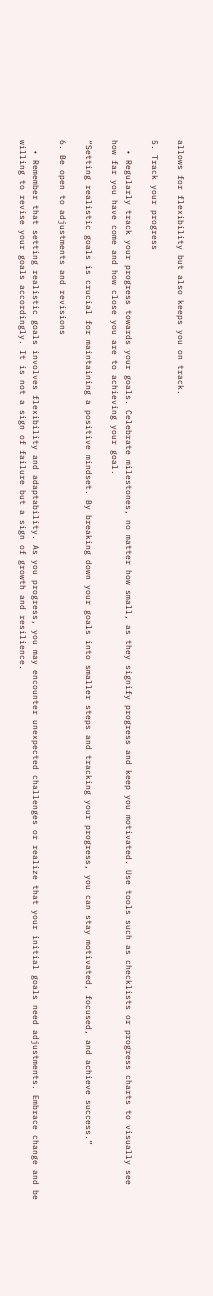allows for flexibility but also keeps you on track.

5. Track your progress

  • Regularly track your progress towards your goals. Celebrate milestones, no matter how small, as they signify progress and keep you motivated. Use tools such as checklists or progress charts to visually see how far you have come and how close you are to achieving your goal.

“Setting realistic goals is crucial for maintaining a positive mindset. By breaking down your goals into smaller steps and tracking your progress, you can stay motivated, focused, and achieve success.”

6. Be open to adjustments and revisions

  • Remember that setting realistic goals involves flexibility and adaptability. As you progress, you may encounter unexpected challenges or realize that your initial goals need adjustments. Embrace change and be willing to revise your goals accordingly. It is not a sign of failure but a sign of growth and resilience.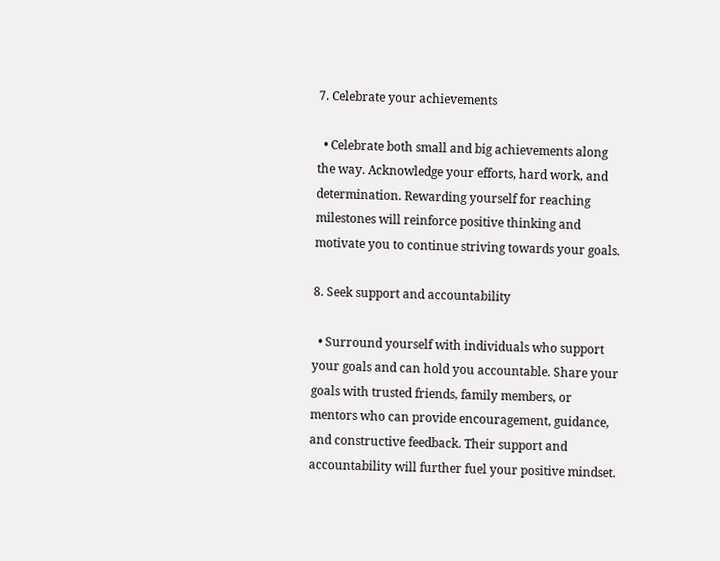7. Celebrate your achievements

  • Celebrate both small and big achievements along the way. Acknowledge your efforts, hard work, and determination. Rewarding yourself for reaching milestones will reinforce positive thinking and motivate you to continue striving towards your goals.

8. Seek support and accountability

  • Surround yourself with individuals who support your goals and can hold you accountable. Share your goals with trusted friends, family members, or mentors who can provide encouragement, guidance, and constructive feedback. Their support and accountability will further fuel your positive mindset.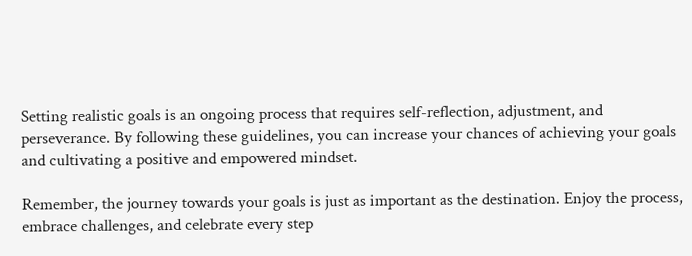Setting realistic goals is an ongoing process that requires self-reflection, adjustment, and perseverance. By following these guidelines, you can increase your chances of achieving your goals and cultivating a positive and empowered mindset.

Remember, the journey towards your goals is just as important as the destination. Enjoy the process, embrace challenges, and celebrate every step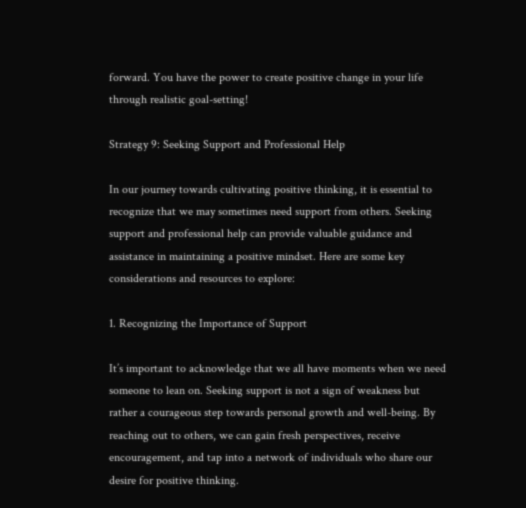forward. You have the power to create positive change in your life through realistic goal-setting!

Strategy 9: Seeking Support and Professional Help

In our journey towards cultivating positive thinking, it is essential to recognize that we may sometimes need support from others. Seeking support and professional help can provide valuable guidance and assistance in maintaining a positive mindset. Here are some key considerations and resources to explore:

1. Recognizing the Importance of Support

It’s important to acknowledge that we all have moments when we need someone to lean on. Seeking support is not a sign of weakness but rather a courageous step towards personal growth and well-being. By reaching out to others, we can gain fresh perspectives, receive encouragement, and tap into a network of individuals who share our desire for positive thinking.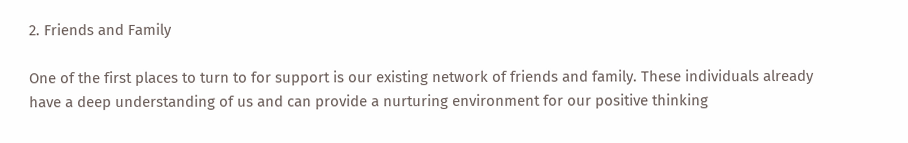2. Friends and Family

One of the first places to turn to for support is our existing network of friends and family. These individuals already have a deep understanding of us and can provide a nurturing environment for our positive thinking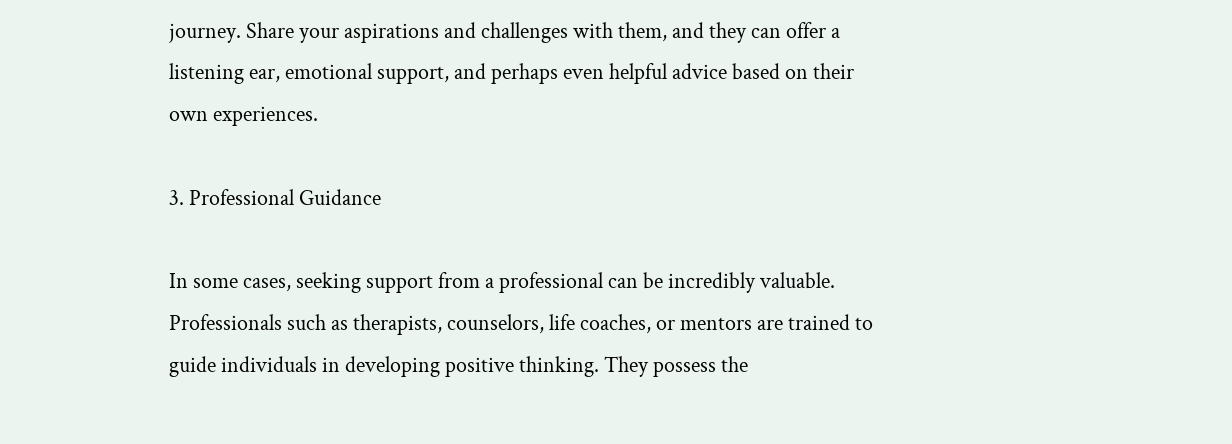journey. Share your aspirations and challenges with them, and they can offer a listening ear, emotional support, and perhaps even helpful advice based on their own experiences.

3. Professional Guidance

In some cases, seeking support from a professional can be incredibly valuable. Professionals such as therapists, counselors, life coaches, or mentors are trained to guide individuals in developing positive thinking. They possess the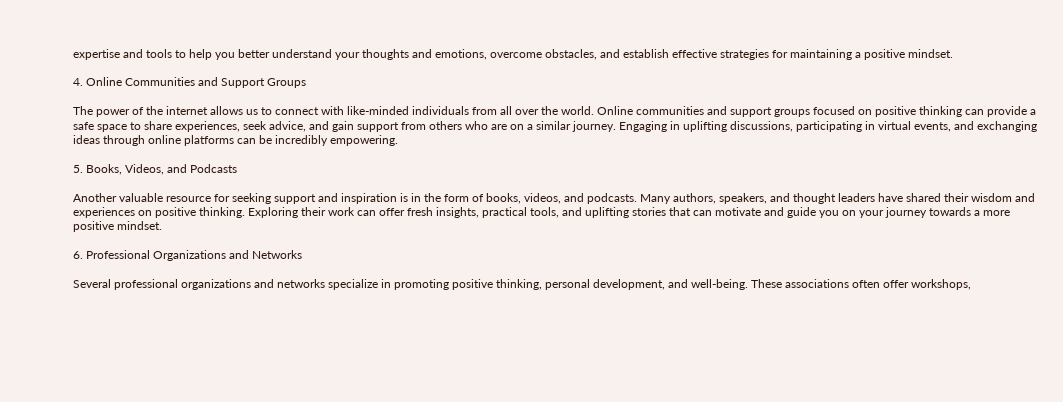expertise and tools to help you better understand your thoughts and emotions, overcome obstacles, and establish effective strategies for maintaining a positive mindset.

4. Online Communities and Support Groups

The power of the internet allows us to connect with like-minded individuals from all over the world. Online communities and support groups focused on positive thinking can provide a safe space to share experiences, seek advice, and gain support from others who are on a similar journey. Engaging in uplifting discussions, participating in virtual events, and exchanging ideas through online platforms can be incredibly empowering.

5. Books, Videos, and Podcasts

Another valuable resource for seeking support and inspiration is in the form of books, videos, and podcasts. Many authors, speakers, and thought leaders have shared their wisdom and experiences on positive thinking. Exploring their work can offer fresh insights, practical tools, and uplifting stories that can motivate and guide you on your journey towards a more positive mindset.

6. Professional Organizations and Networks

Several professional organizations and networks specialize in promoting positive thinking, personal development, and well-being. These associations often offer workshops,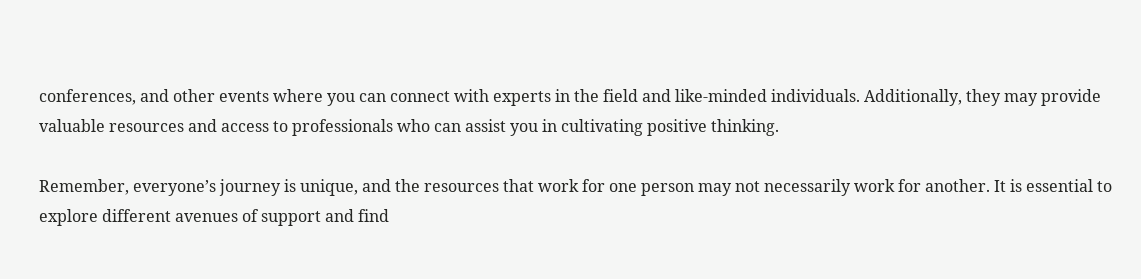conferences, and other events where you can connect with experts in the field and like-minded individuals. Additionally, they may provide valuable resources and access to professionals who can assist you in cultivating positive thinking.

Remember, everyone’s journey is unique, and the resources that work for one person may not necessarily work for another. It is essential to explore different avenues of support and find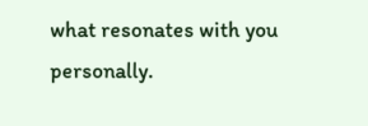what resonates with you personally.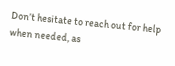Don’t hesitate to reach out for help when needed, as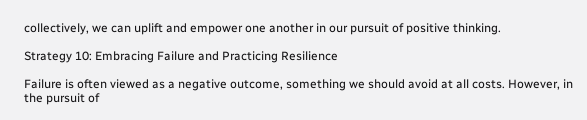collectively, we can uplift and empower one another in our pursuit of positive thinking.

Strategy 10: Embracing Failure and Practicing Resilience

Failure is often viewed as a negative outcome, something we should avoid at all costs. However, in the pursuit of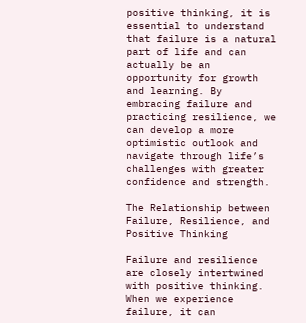positive thinking, it is essential to understand that failure is a natural part of life and can actually be an opportunity for growth and learning. By embracing failure and practicing resilience, we can develop a more optimistic outlook and navigate through life’s challenges with greater confidence and strength.

The Relationship between Failure, Resilience, and Positive Thinking

Failure and resilience are closely intertwined with positive thinking. When we experience failure, it can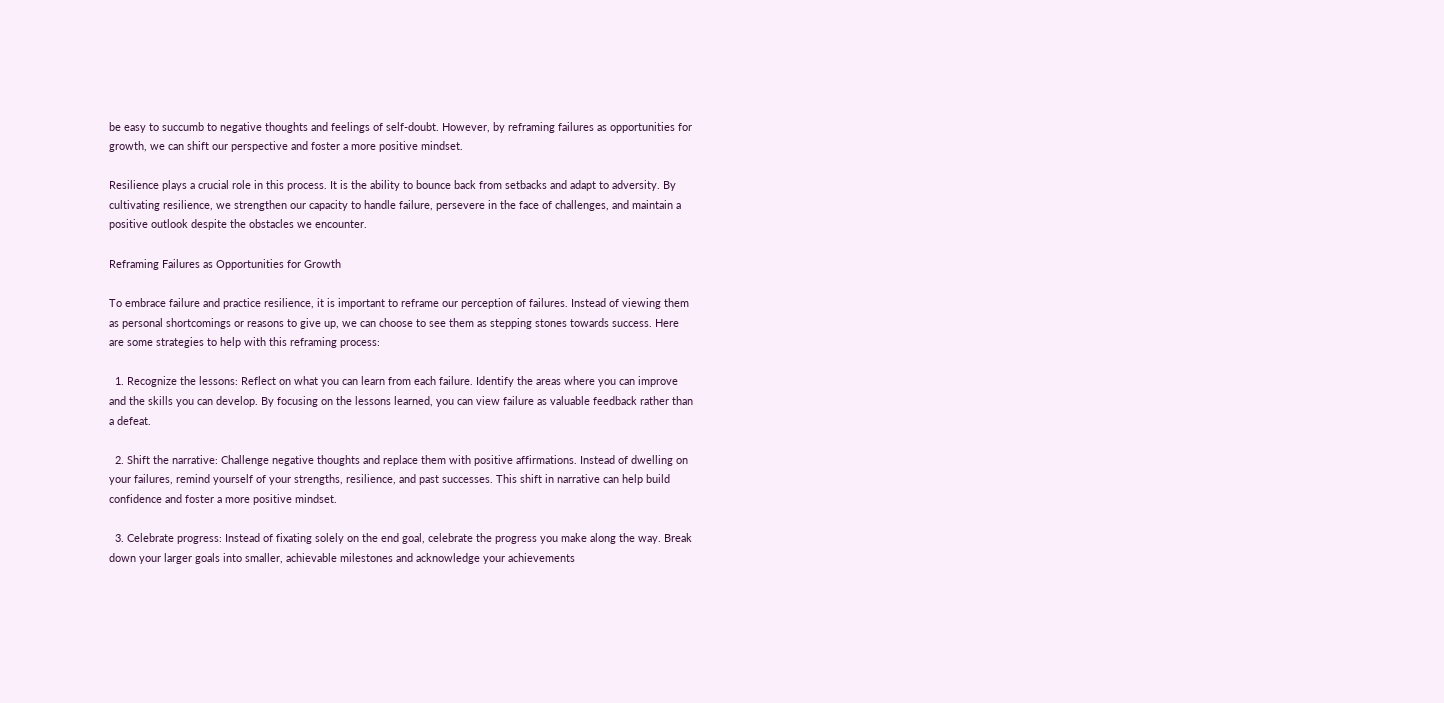be easy to succumb to negative thoughts and feelings of self-doubt. However, by reframing failures as opportunities for growth, we can shift our perspective and foster a more positive mindset.

Resilience plays a crucial role in this process. It is the ability to bounce back from setbacks and adapt to adversity. By cultivating resilience, we strengthen our capacity to handle failure, persevere in the face of challenges, and maintain a positive outlook despite the obstacles we encounter.

Reframing Failures as Opportunities for Growth

To embrace failure and practice resilience, it is important to reframe our perception of failures. Instead of viewing them as personal shortcomings or reasons to give up, we can choose to see them as stepping stones towards success. Here are some strategies to help with this reframing process:

  1. Recognize the lessons: Reflect on what you can learn from each failure. Identify the areas where you can improve and the skills you can develop. By focusing on the lessons learned, you can view failure as valuable feedback rather than a defeat.

  2. Shift the narrative: Challenge negative thoughts and replace them with positive affirmations. Instead of dwelling on your failures, remind yourself of your strengths, resilience, and past successes. This shift in narrative can help build confidence and foster a more positive mindset.

  3. Celebrate progress: Instead of fixating solely on the end goal, celebrate the progress you make along the way. Break down your larger goals into smaller, achievable milestones and acknowledge your achievements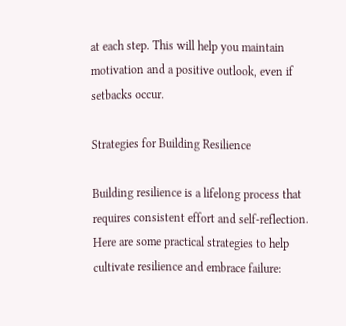at each step. This will help you maintain motivation and a positive outlook, even if setbacks occur.

Strategies for Building Resilience

Building resilience is a lifelong process that requires consistent effort and self-reflection. Here are some practical strategies to help cultivate resilience and embrace failure: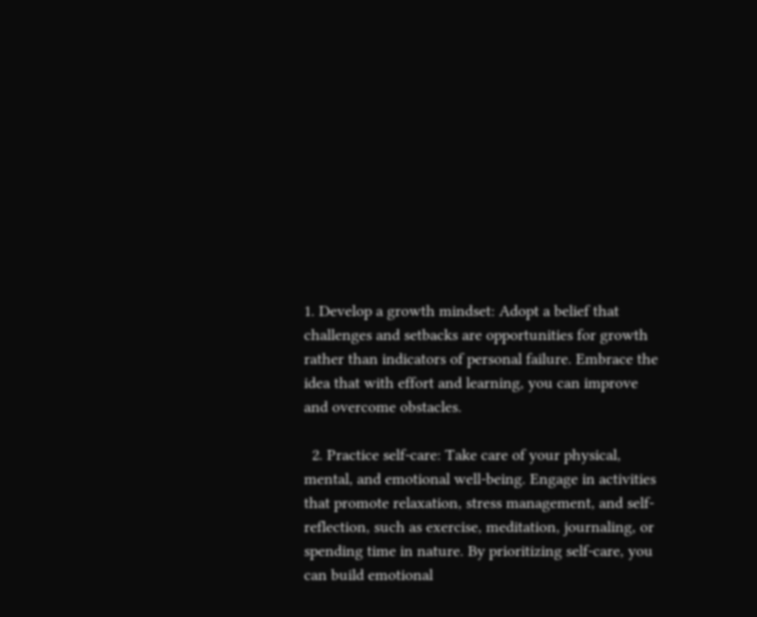1. Develop a growth mindset: Adopt a belief that challenges and setbacks are opportunities for growth rather than indicators of personal failure. Embrace the idea that with effort and learning, you can improve and overcome obstacles.

  2. Practice self-care: Take care of your physical, mental, and emotional well-being. Engage in activities that promote relaxation, stress management, and self-reflection, such as exercise, meditation, journaling, or spending time in nature. By prioritizing self-care, you can build emotional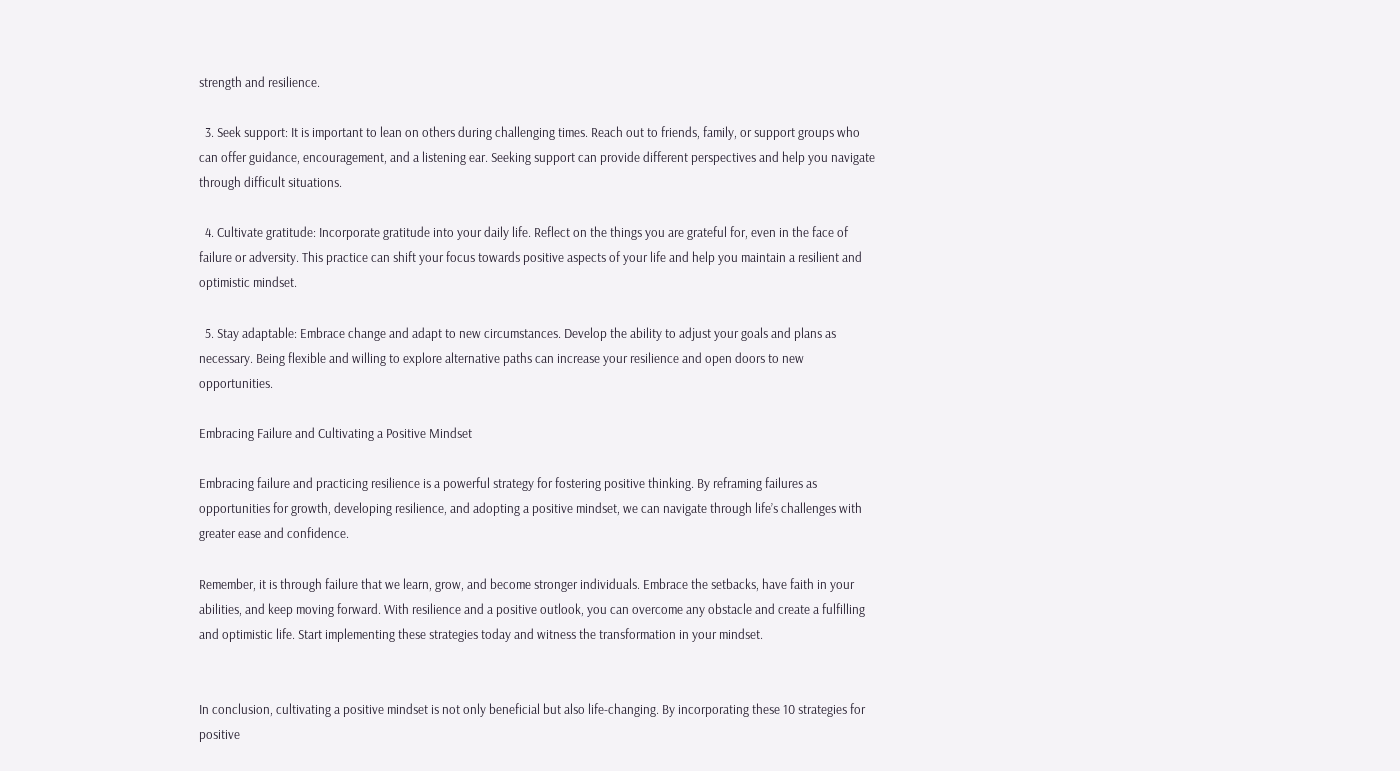strength and resilience.

  3. Seek support: It is important to lean on others during challenging times. Reach out to friends, family, or support groups who can offer guidance, encouragement, and a listening ear. Seeking support can provide different perspectives and help you navigate through difficult situations.

  4. Cultivate gratitude: Incorporate gratitude into your daily life. Reflect on the things you are grateful for, even in the face of failure or adversity. This practice can shift your focus towards positive aspects of your life and help you maintain a resilient and optimistic mindset.

  5. Stay adaptable: Embrace change and adapt to new circumstances. Develop the ability to adjust your goals and plans as necessary. Being flexible and willing to explore alternative paths can increase your resilience and open doors to new opportunities.

Embracing Failure and Cultivating a Positive Mindset

Embracing failure and practicing resilience is a powerful strategy for fostering positive thinking. By reframing failures as opportunities for growth, developing resilience, and adopting a positive mindset, we can navigate through life’s challenges with greater ease and confidence.

Remember, it is through failure that we learn, grow, and become stronger individuals. Embrace the setbacks, have faith in your abilities, and keep moving forward. With resilience and a positive outlook, you can overcome any obstacle and create a fulfilling and optimistic life. Start implementing these strategies today and witness the transformation in your mindset.


In conclusion, cultivating a positive mindset is not only beneficial but also life-changing. By incorporating these 10 strategies for positive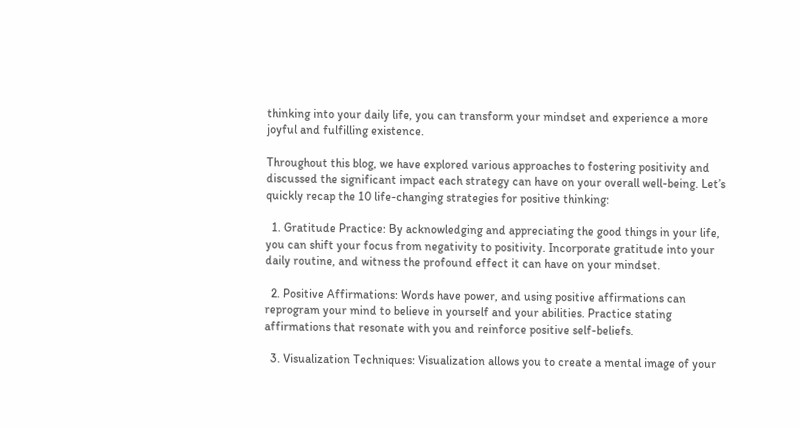thinking into your daily life, you can transform your mindset and experience a more joyful and fulfilling existence.

Throughout this blog, we have explored various approaches to fostering positivity and discussed the significant impact each strategy can have on your overall well-being. Let’s quickly recap the 10 life-changing strategies for positive thinking:

  1. Gratitude Practice: By acknowledging and appreciating the good things in your life, you can shift your focus from negativity to positivity. Incorporate gratitude into your daily routine, and witness the profound effect it can have on your mindset.

  2. Positive Affirmations: Words have power, and using positive affirmations can reprogram your mind to believe in yourself and your abilities. Practice stating affirmations that resonate with you and reinforce positive self-beliefs.

  3. Visualization Techniques: Visualization allows you to create a mental image of your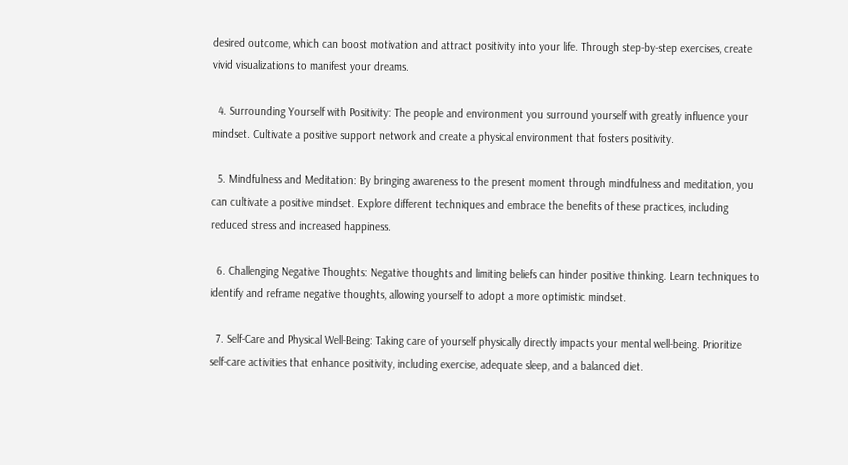desired outcome, which can boost motivation and attract positivity into your life. Through step-by-step exercises, create vivid visualizations to manifest your dreams.

  4. Surrounding Yourself with Positivity: The people and environment you surround yourself with greatly influence your mindset. Cultivate a positive support network and create a physical environment that fosters positivity.

  5. Mindfulness and Meditation: By bringing awareness to the present moment through mindfulness and meditation, you can cultivate a positive mindset. Explore different techniques and embrace the benefits of these practices, including reduced stress and increased happiness.

  6. Challenging Negative Thoughts: Negative thoughts and limiting beliefs can hinder positive thinking. Learn techniques to identify and reframe negative thoughts, allowing yourself to adopt a more optimistic mindset.

  7. Self-Care and Physical Well-Being: Taking care of yourself physically directly impacts your mental well-being. Prioritize self-care activities that enhance positivity, including exercise, adequate sleep, and a balanced diet.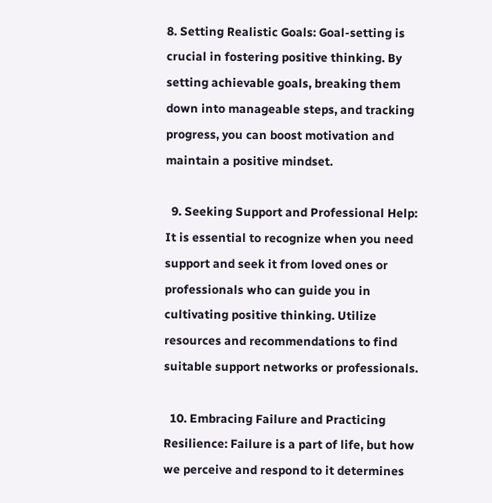8. Setting Realistic Goals: Goal-setting is crucial in fostering positive thinking. By setting achievable goals, breaking them down into manageable steps, and tracking progress, you can boost motivation and maintain a positive mindset.

  9. Seeking Support and Professional Help: It is essential to recognize when you need support and seek it from loved ones or professionals who can guide you in cultivating positive thinking. Utilize resources and recommendations to find suitable support networks or professionals.

  10. Embracing Failure and Practicing Resilience: Failure is a part of life, but how we perceive and respond to it determines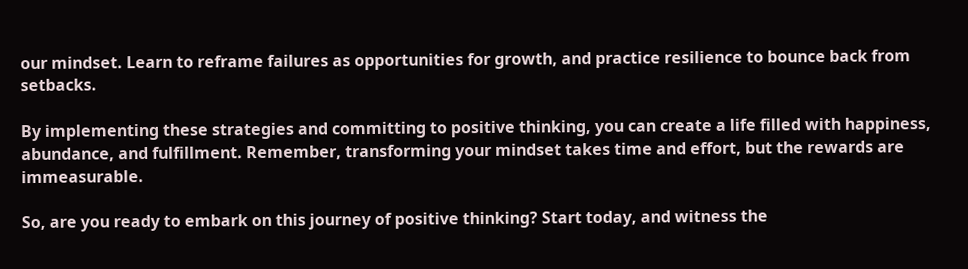our mindset. Learn to reframe failures as opportunities for growth, and practice resilience to bounce back from setbacks.

By implementing these strategies and committing to positive thinking, you can create a life filled with happiness, abundance, and fulfillment. Remember, transforming your mindset takes time and effort, but the rewards are immeasurable.

So, are you ready to embark on this journey of positive thinking? Start today, and witness the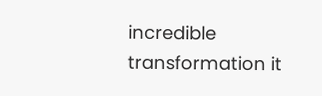incredible transformation it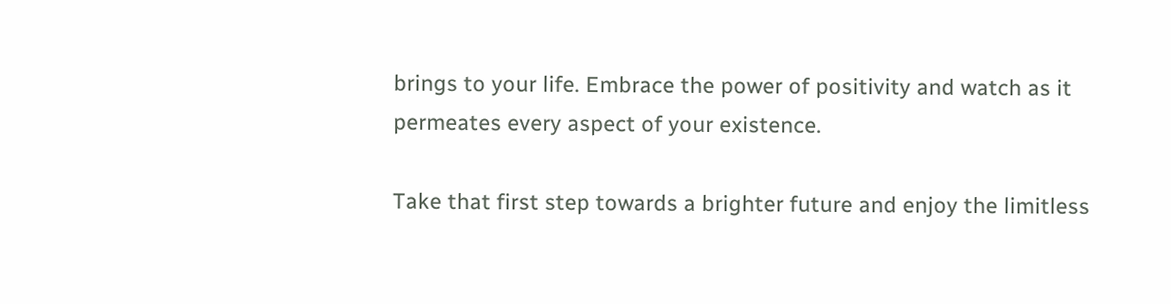brings to your life. Embrace the power of positivity and watch as it permeates every aspect of your existence.

Take that first step towards a brighter future and enjoy the limitless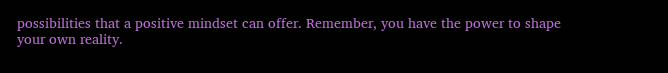possibilities that a positive mindset can offer. Remember, you have the power to shape your own reality.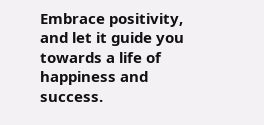Embrace positivity, and let it guide you towards a life of happiness and success.